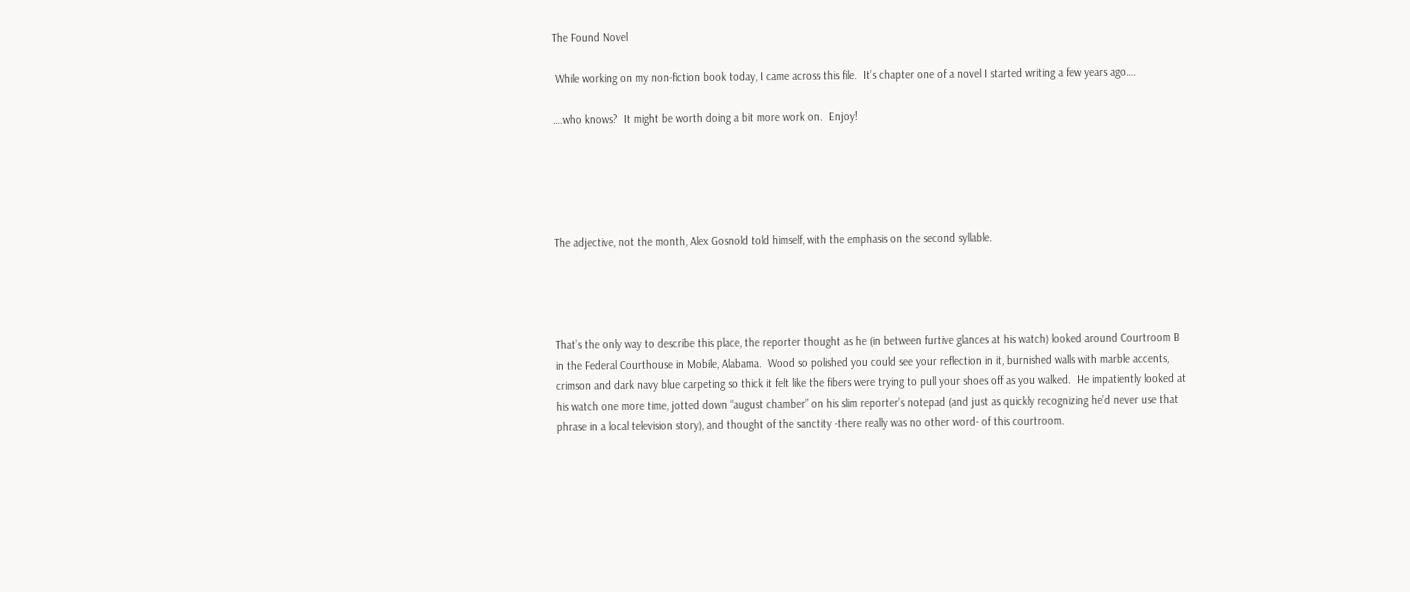The Found Novel

 While working on my non-fiction book today, I came across this file.  It’s chapter one of a novel I started writing a few years ago….

….who knows?  It might be worth doing a bit more work on.  Enjoy!





The adjective, not the month, Alex Gosnold told himself, with the emphasis on the second syllable.




That’s the only way to describe this place, the reporter thought as he (in between furtive glances at his watch) looked around Courtroom B in the Federal Courthouse in Mobile, Alabama.  Wood so polished you could see your reflection in it, burnished walls with marble accents, crimson and dark navy blue carpeting so thick it felt like the fibers were trying to pull your shoes off as you walked.  He impatiently looked at his watch one more time, jotted down “august chamber” on his slim reporter’s notepad (and just as quickly recognizing he’d never use that phrase in a local television story), and thought of the sanctity -there really was no other word- of this courtroom.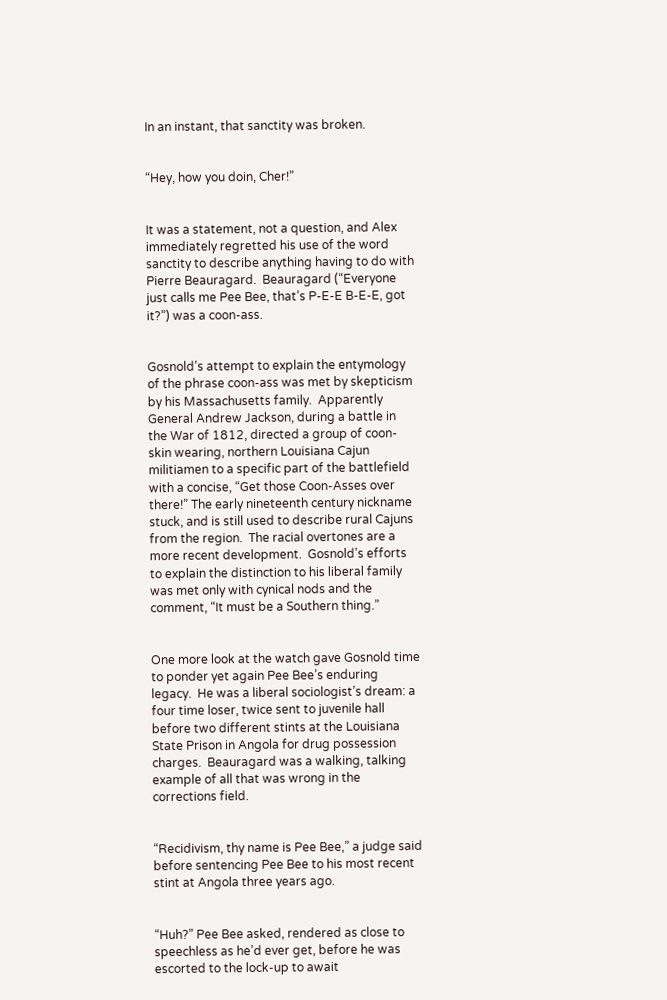In an instant, that sanctity was broken.


“Hey, how you doin, Cher!”


It was a statement, not a question, and Alex immediately regretted his use of the word sanctity to describe anything having to do with Pierre Beauragard.  Beauragard (“Everyone just calls me Pee Bee, that’s P-E-E B-E-E, got it?”) was a coon-ass.


Gosnold’s attempt to explain the entymology of the phrase coon-ass was met by skepticism by his Massachusetts family.  Apparently General Andrew Jackson, during a battle in the War of 1812, directed a group of coon-skin wearing, northern Louisiana Cajun militiamen to a specific part of the battlefield with a concise, “Get those Coon-Asses over there!” The early nineteenth century nickname stuck, and is still used to describe rural Cajuns from the region.  The racial overtones are a more recent development.  Gosnold’s efforts to explain the distinction to his liberal family was met only with cynical nods and the comment, “It must be a Southern thing.”


One more look at the watch gave Gosnold time to ponder yet again Pee Bee’s enduring legacy.  He was a liberal sociologist’s dream: a four time loser, twice sent to juvenile hall before two different stints at the Louisiana State Prison in Angola for drug possession charges.  Beauragard was a walking, talking example of all that was wrong in the corrections field.


“Recidivism, thy name is Pee Bee,” a judge said before sentencing Pee Bee to his most recent stint at Angola three years ago.


“Huh?” Pee Bee asked, rendered as close to speechless as he’d ever get, before he was escorted to the lock-up to await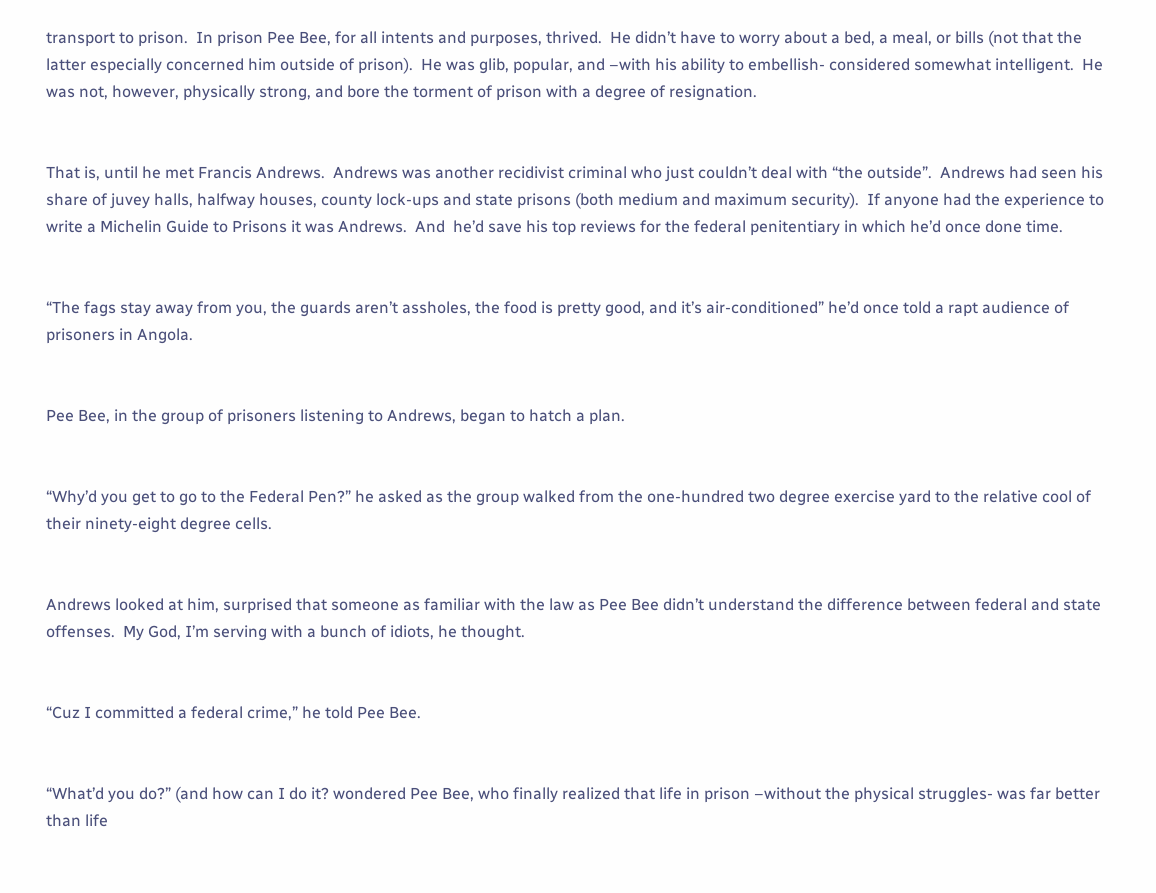transport to prison.  In prison Pee Bee, for all intents and purposes, thrived.  He didn’t have to worry about a bed, a meal, or bills (not that the latter especially concerned him outside of prison).  He was glib, popular, and –with his ability to embellish- considered somewhat intelligent.  He was not, however, physically strong, and bore the torment of prison with a degree of resignation.


That is, until he met Francis Andrews.  Andrews was another recidivist criminal who just couldn’t deal with “the outside”.  Andrews had seen his share of juvey halls, halfway houses, county lock-ups and state prisons (both medium and maximum security).  If anyone had the experience to write a Michelin Guide to Prisons it was Andrews.  And  he’d save his top reviews for the federal penitentiary in which he’d once done time.


“The fags stay away from you, the guards aren’t assholes, the food is pretty good, and it’s air-conditioned” he’d once told a rapt audience of prisoners in Angola.


Pee Bee, in the group of prisoners listening to Andrews, began to hatch a plan.


“Why’d you get to go to the Federal Pen?” he asked as the group walked from the one-hundred two degree exercise yard to the relative cool of their ninety-eight degree cells.


Andrews looked at him, surprised that someone as familiar with the law as Pee Bee didn’t understand the difference between federal and state offenses.  My God, I’m serving with a bunch of idiots, he thought.


“Cuz I committed a federal crime,” he told Pee Bee.


“What’d you do?” (and how can I do it? wondered Pee Bee, who finally realized that life in prison –without the physical struggles- was far better than life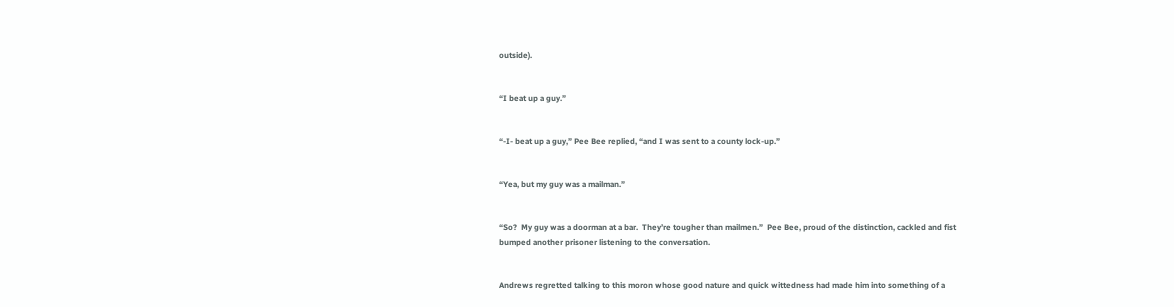outside).


“I beat up a guy.”


“-I- beat up a guy,” Pee Bee replied, “and I was sent to a county lock-up.”


“Yea, but my guy was a mailman.”


“So?  My guy was a doorman at a bar.  They’re tougher than mailmen.”  Pee Bee, proud of the distinction, cackled and fist bumped another prisoner listening to the conversation.


Andrews regretted talking to this moron whose good nature and quick wittedness had made him into something of a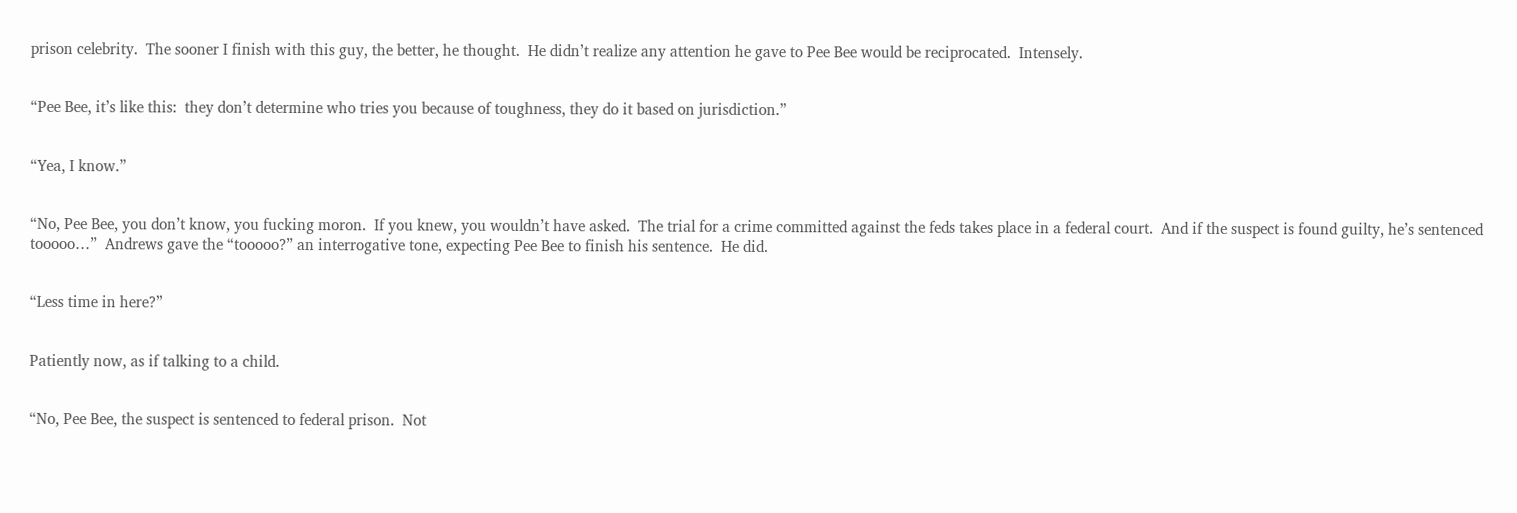prison celebrity.  The sooner I finish with this guy, the better, he thought.  He didn’t realize any attention he gave to Pee Bee would be reciprocated.  Intensely.


“Pee Bee, it’s like this:  they don’t determine who tries you because of toughness, they do it based on jurisdiction.”


“Yea, I know.”


“No, Pee Bee, you don’t know, you fucking moron.  If you knew, you wouldn’t have asked.  The trial for a crime committed against the feds takes place in a federal court.  And if the suspect is found guilty, he’s sentenced tooooo…”  Andrews gave the “tooooo?” an interrogative tone, expecting Pee Bee to finish his sentence.  He did.


“Less time in here?”


Patiently now, as if talking to a child.


“No, Pee Bee, the suspect is sentenced to federal prison.  Not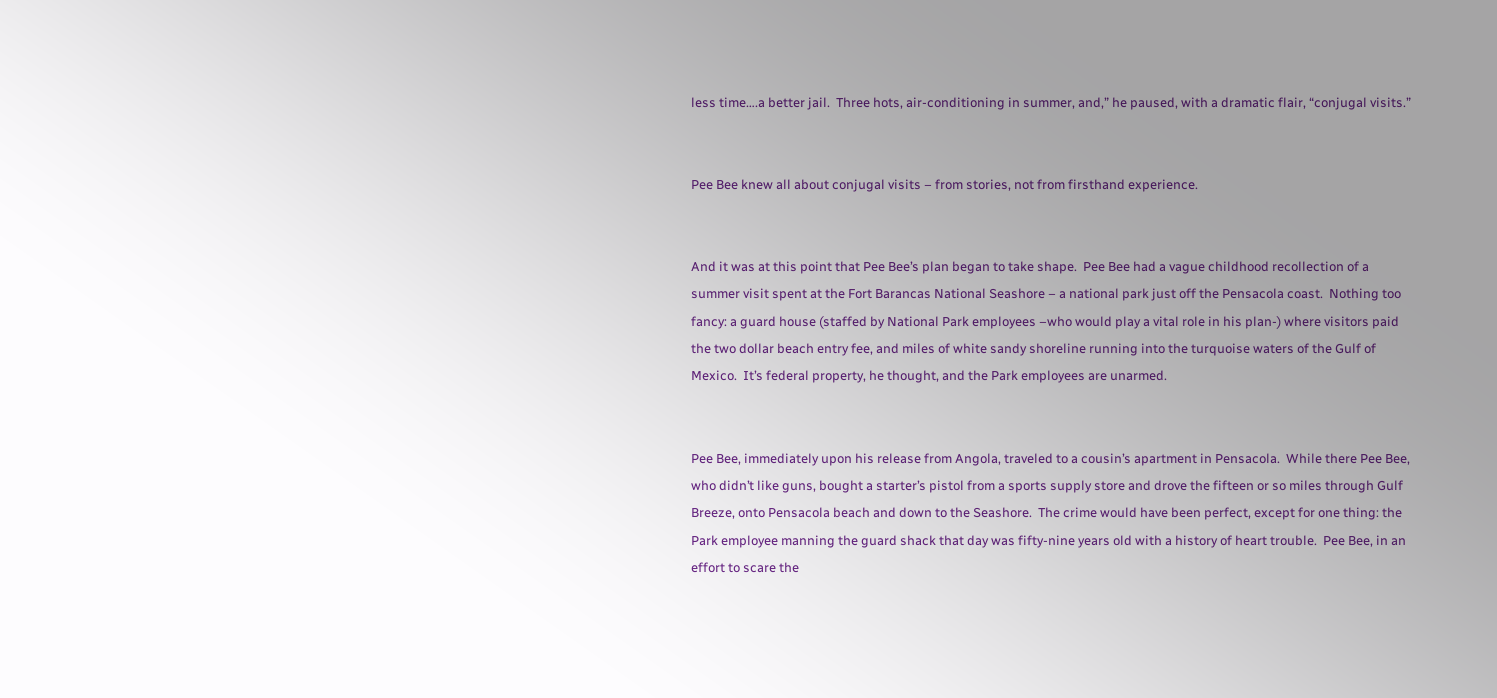less time….a better jail.  Three hots, air-conditioning in summer, and,” he paused, with a dramatic flair, “conjugal visits.”


Pee Bee knew all about conjugal visits – from stories, not from firsthand experience.


And it was at this point that Pee Bee’s plan began to take shape.  Pee Bee had a vague childhood recollection of a summer visit spent at the Fort Barancas National Seashore – a national park just off the Pensacola coast.  Nothing too fancy: a guard house (staffed by National Park employees –who would play a vital role in his plan-) where visitors paid the two dollar beach entry fee, and miles of white sandy shoreline running into the turquoise waters of the Gulf of Mexico.  It’s federal property, he thought, and the Park employees are unarmed.


Pee Bee, immediately upon his release from Angola, traveled to a cousin’s apartment in Pensacola.  While there Pee Bee, who didn’t like guns, bought a starter’s pistol from a sports supply store and drove the fifteen or so miles through Gulf Breeze, onto Pensacola beach and down to the Seashore.  The crime would have been perfect, except for one thing: the Park employee manning the guard shack that day was fifty-nine years old with a history of heart trouble.  Pee Bee, in an effort to scare the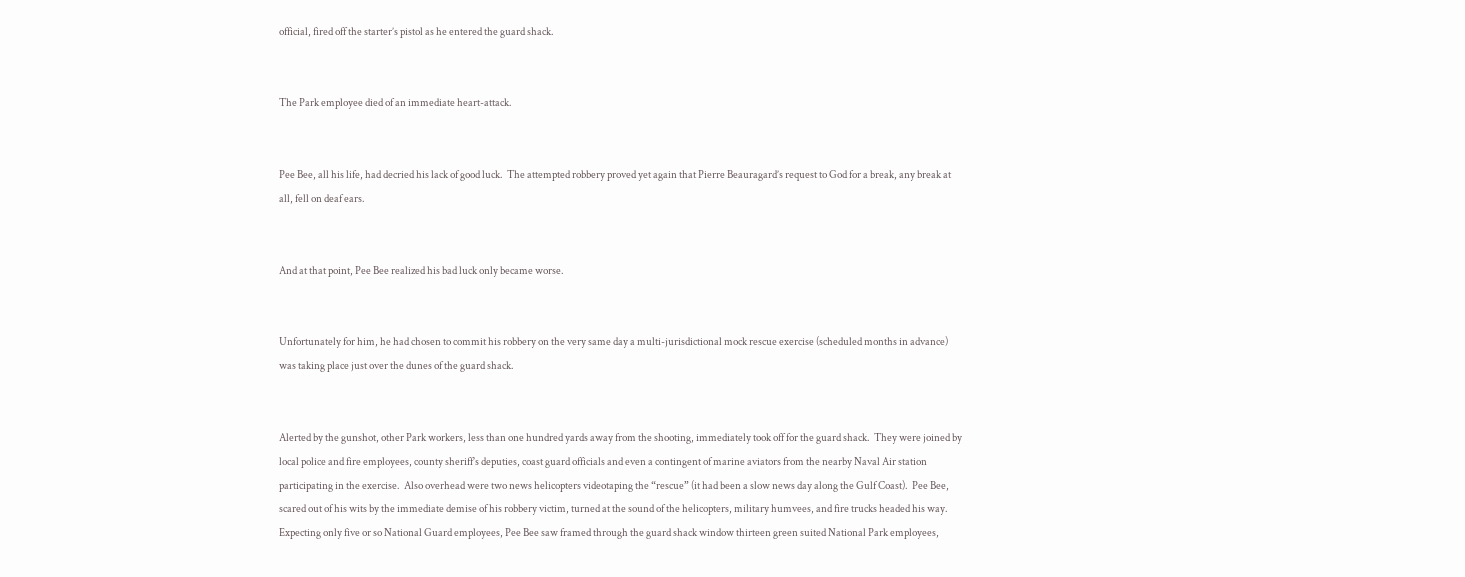official, fired off the starter’s pistol as he entered the guard shack.


The Park employee died of an immediate heart-attack.


Pee Bee, all his life, had decried his lack of good luck.  The attempted robbery proved yet again that Pierre Beauragard’s request to God for a break, any break at all, fell on deaf ears.


And at that point, Pee Bee realized his bad luck only became worse.


Unfortunately for him, he had chosen to commit his robbery on the very same day a multi-jurisdictional mock rescue exercise (scheduled months in advance) was taking place just over the dunes of the guard shack.


Alerted by the gunshot, other Park workers, less than one hundred yards away from the shooting, immediately took off for the guard shack.  They were joined by local police and fire employees, county sheriff’s deputies, coast guard officials and even a contingent of marine aviators from the nearby Naval Air station participating in the exercise.  Also overhead were two news helicopters videotaping the “rescue” (it had been a slow news day along the Gulf Coast).  Pee Bee, scared out of his wits by the immediate demise of his robbery victim, turned at the sound of the helicopters, military humvees, and fire trucks headed his way.  Expecting only five or so National Guard employees, Pee Bee saw framed through the guard shack window thirteen green suited National Park employees,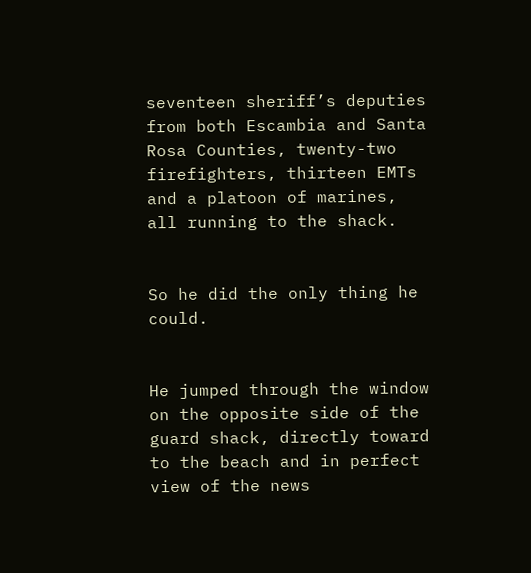seventeen sheriff’s deputies from both Escambia and Santa Rosa Counties, twenty-two firefighters, thirteen EMTs and a platoon of marines, all running to the shack.


So he did the only thing he could.


He jumped through the window on the opposite side of the guard shack, directly toward to the beach and in perfect view of the news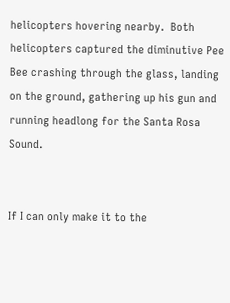helicopters hovering nearby.  Both helicopters captured the diminutive Pee Bee crashing through the glass, landing on the ground, gathering up his gun and running headlong for the Santa Rosa Sound.


If I can only make it to the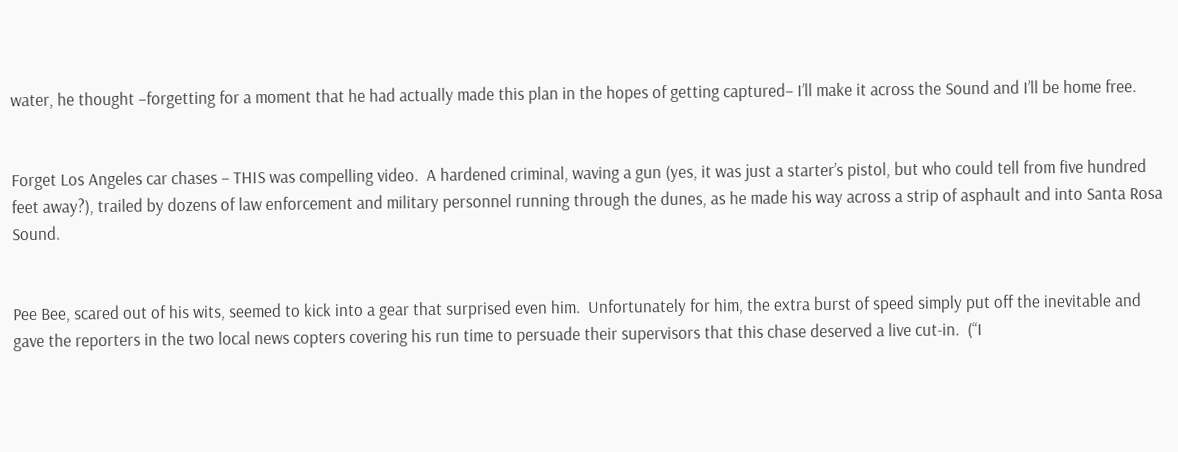water, he thought –forgetting for a moment that he had actually made this plan in the hopes of getting captured– I’ll make it across the Sound and I’ll be home free.


Forget Los Angeles car chases – THIS was compelling video.  A hardened criminal, waving a gun (yes, it was just a starter’s pistol, but who could tell from five hundred feet away?), trailed by dozens of law enforcement and military personnel running through the dunes, as he made his way across a strip of asphault and into Santa Rosa Sound.


Pee Bee, scared out of his wits, seemed to kick into a gear that surprised even him.  Unfortunately for him, the extra burst of speed simply put off the inevitable and gave the reporters in the two local news copters covering his run time to persuade their supervisors that this chase deserved a live cut-in.  (“I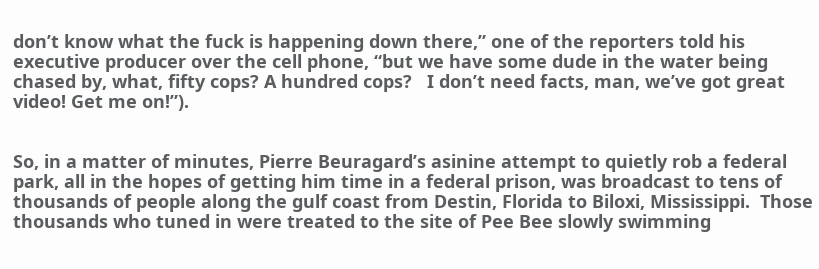don’t know what the fuck is happening down there,” one of the reporters told his executive producer over the cell phone, “but we have some dude in the water being chased by, what, fifty cops? A hundred cops?   I don’t need facts, man, we’ve got great video! Get me on!”).


So, in a matter of minutes, Pierre Beuragard’s asinine attempt to quietly rob a federal park, all in the hopes of getting him time in a federal prison, was broadcast to tens of thousands of people along the gulf coast from Destin, Florida to Biloxi, Mississippi.  Those thousands who tuned in were treated to the site of Pee Bee slowly swimming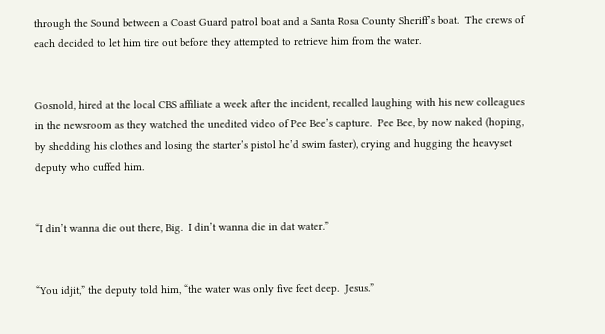through the Sound between a Coast Guard patrol boat and a Santa Rosa County Sheriff’s boat.  The crews of each decided to let him tire out before they attempted to retrieve him from the water.


Gosnold, hired at the local CBS affiliate a week after the incident, recalled laughing with his new colleagues in the newsroom as they watched the unedited video of Pee Bee’s capture.  Pee Bee, by now naked (hoping, by shedding his clothes and losing the starter’s pistol he’d swim faster), crying and hugging the heavyset deputy who cuffed him.


“I din’t wanna die out there, Big.  I din’t wanna die in dat water.”


“You idjit,” the deputy told him, “the water was only five feet deep.  Jesus.”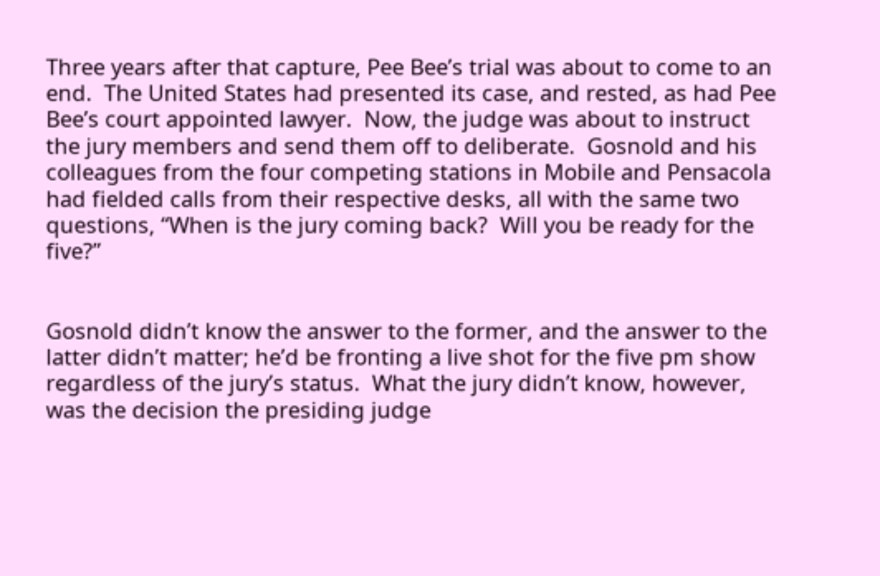Three years after that capture, Pee Bee’s trial was about to come to an end.  The United States had presented its case, and rested, as had Pee Bee’s court appointed lawyer.  Now, the judge was about to instruct the jury members and send them off to deliberate.  Gosnold and his colleagues from the four competing stations in Mobile and Pensacola had fielded calls from their respective desks, all with the same two questions, “When is the jury coming back?  Will you be ready for the five?”


Gosnold didn’t know the answer to the former, and the answer to the latter didn’t matter; he’d be fronting a live shot for the five pm show regardless of the jury’s status.  What the jury didn’t know, however, was the decision the presiding judge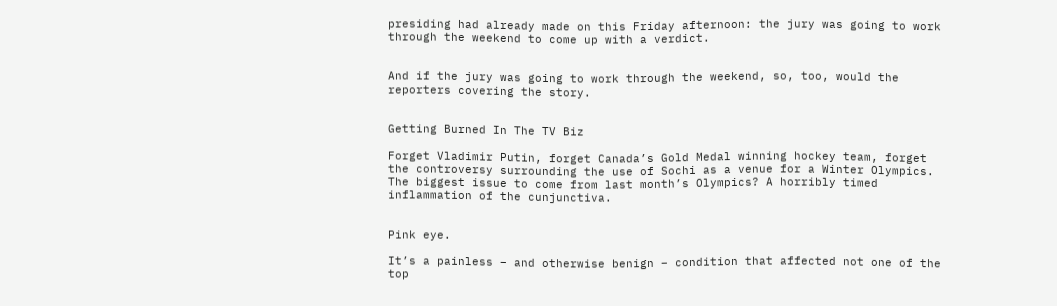presiding had already made on this Friday afternoon: the jury was going to work through the weekend to come up with a verdict.


And if the jury was going to work through the weekend, so, too, would the reporters covering the story.


Getting Burned In The TV Biz

Forget Vladimir Putin, forget Canada’s Gold Medal winning hockey team, forget the controversy surrounding the use of Sochi as a venue for a Winter Olympics.  The biggest issue to come from last month’s Olympics? A horribly timed inflammation of the cunjunctiva.


Pink eye.

It’s a painless – and otherwise benign – condition that affected not one of the top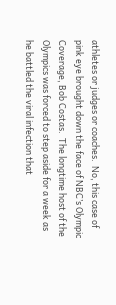athletes or judges or coaches.  No, this case of pink eye brought down the face of NBC’s Olympic Coverage, Bob Costas.  The longtime host of the Olympics was forced to step aside for a week as he battled the viral infection that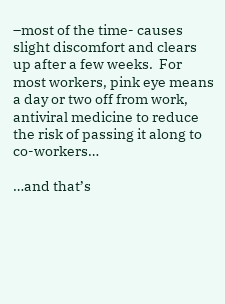–most of the time- causes slight discomfort and clears up after a few weeks.  For most workers, pink eye means a day or two off from work, antiviral medicine to reduce the risk of passing it along to co-workers…

…and that’s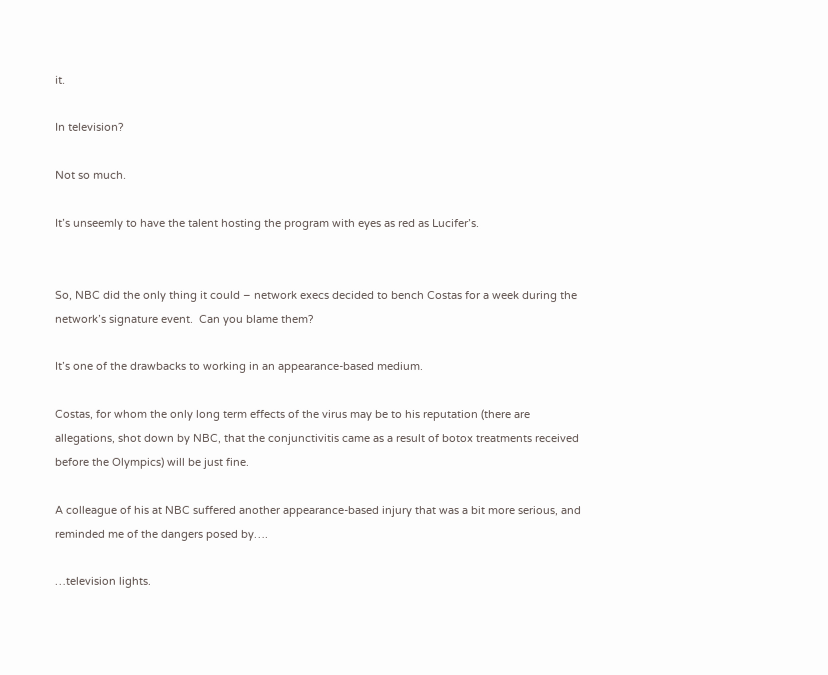it.

In television?

Not so much.

It’s unseemly to have the talent hosting the program with eyes as red as Lucifer’s.


So, NBC did the only thing it could – network execs decided to bench Costas for a week during the network’s signature event.  Can you blame them?

It’s one of the drawbacks to working in an appearance-based medium.

Costas, for whom the only long term effects of the virus may be to his reputation (there are allegations, shot down by NBC, that the conjunctivitis came as a result of botox treatments received before the Olympics) will be just fine.

A colleague of his at NBC suffered another appearance-based injury that was a bit more serious, and reminded me of the dangers posed by….

…television lights.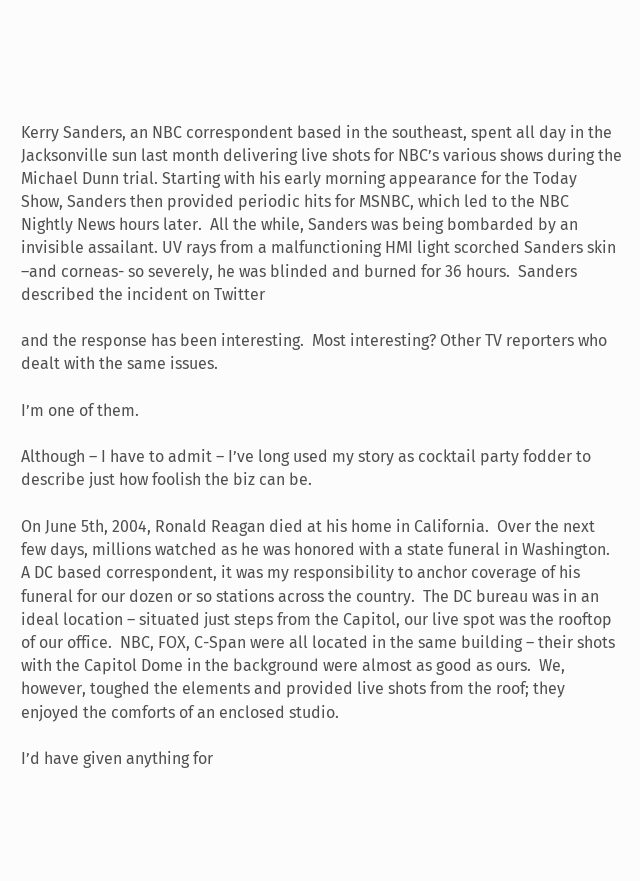Kerry Sanders, an NBC correspondent based in the southeast, spent all day in the Jacksonville sun last month delivering live shots for NBC’s various shows during the Michael Dunn trial. Starting with his early morning appearance for the Today Show, Sanders then provided periodic hits for MSNBC, which led to the NBC Nightly News hours later.  All the while, Sanders was being bombarded by an invisible assailant. UV rays from a malfunctioning HMI light scorched Sanders skin –and corneas- so severely, he was blinded and burned for 36 hours.  Sanders described the incident on Twitter

and the response has been interesting.  Most interesting? Other TV reporters who dealt with the same issues.

I’m one of them.

Although – I have to admit – I’ve long used my story as cocktail party fodder to describe just how foolish the biz can be.

On June 5th, 2004, Ronald Reagan died at his home in California.  Over the next few days, millions watched as he was honored with a state funeral in Washington.  A DC based correspondent, it was my responsibility to anchor coverage of his funeral for our dozen or so stations across the country.  The DC bureau was in an ideal location – situated just steps from the Capitol, our live spot was the rooftop of our office.  NBC, FOX, C-Span were all located in the same building – their shots with the Capitol Dome in the background were almost as good as ours.  We, however, toughed the elements and provided live shots from the roof; they enjoyed the comforts of an enclosed studio.

I’d have given anything for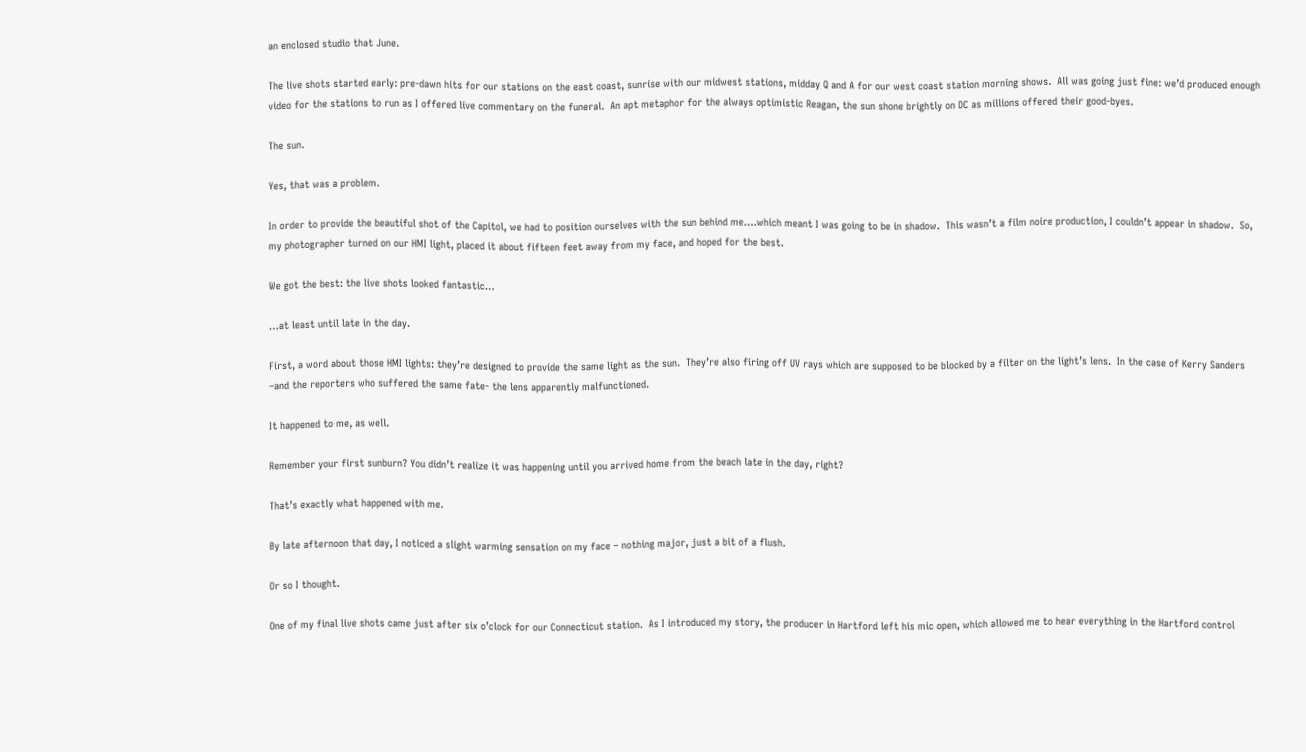an enclosed studio that June.

The live shots started early: pre-dawn hits for our stations on the east coast, sunrise with our midwest stations, midday Q and A for our west coast station morning shows.  All was going just fine: we’d produced enough video for the stations to run as I offered live commentary on the funeral.  An apt metaphor for the always optimistic Reagan, the sun shone brightly on DC as millions offered their good-byes.

The sun.

Yes, that was a problem.

In order to provide the beautiful shot of the Capitol, we had to position ourselves with the sun behind me….which meant I was going to be in shadow.  This wasn’t a film noire production, I couldn’t appear in shadow.  So, my photographer turned on our HMI light, placed it about fifteen feet away from my face, and hoped for the best.

We got the best: the live shots looked fantastic…

…at least until late in the day.

First, a word about those HMI lights: they’re designed to provide the same light as the sun.  They’re also firing off UV rays which are supposed to be blocked by a filter on the light’s lens.  In the case of Kerry Sanders –and the reporters who suffered the same fate- the lens apparently malfunctioned.

It happened to me, as well.

Remember your first sunburn? You didn’t realize it was happening until you arrived home from the beach late in the day, right?

That’s exactly what happened with me.

By late afternoon that day, I noticed a slight warming sensation on my face – nothing major, just a bit of a flush.

Or so I thought.

One of my final live shots came just after six o’clock for our Connecticut station.  As I introduced my story, the producer in Hartford left his mic open, which allowed me to hear everything in the Hartford control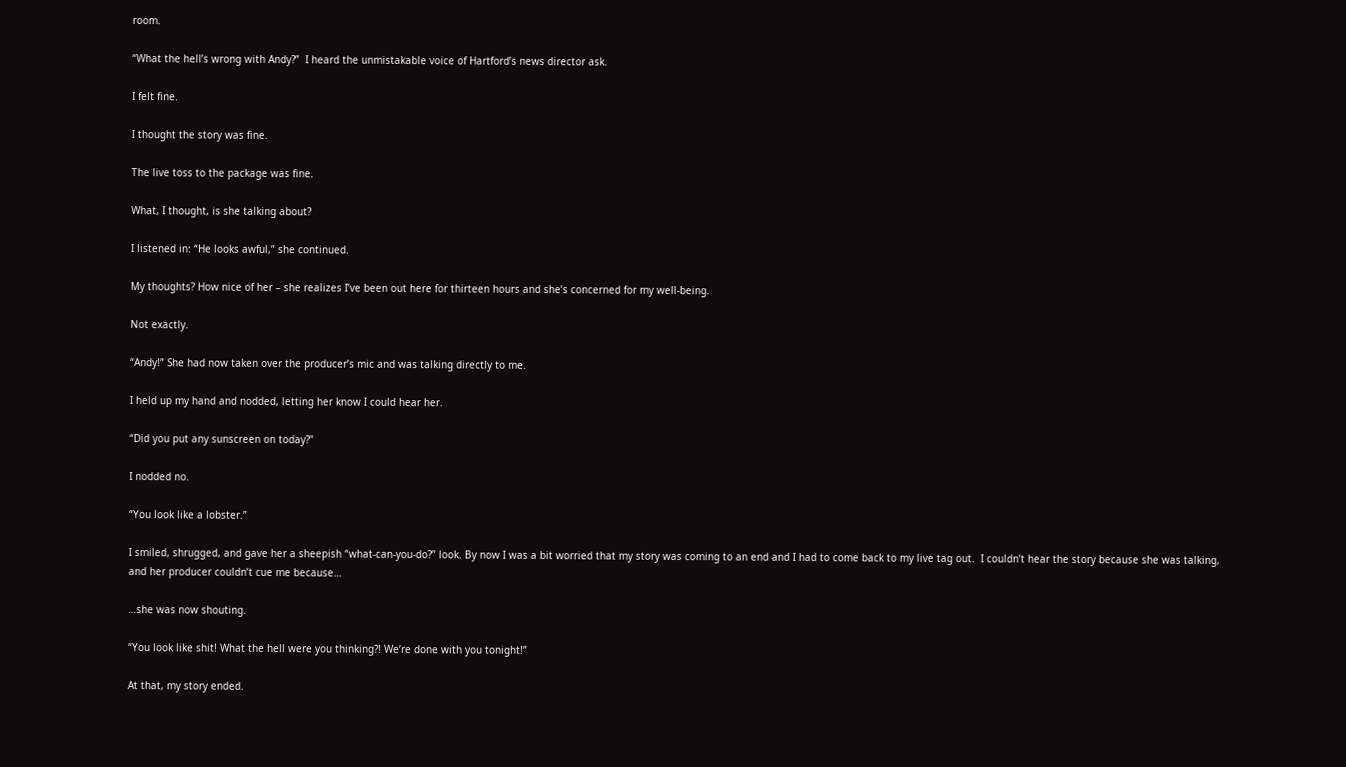room.

“What the hell’s wrong with Andy?”  I heard the unmistakable voice of Hartford’s news director ask.

I felt fine.

I thought the story was fine.

The live toss to the package was fine.

What, I thought, is she talking about?

I listened in: “He looks awful,” she continued.

My thoughts? How nice of her – she realizes I’ve been out here for thirteen hours and she’s concerned for my well-being.

Not exactly.

“Andy!” She had now taken over the producer’s mic and was talking directly to me.

I held up my hand and nodded, letting her know I could hear her.

“Did you put any sunscreen on today?”

I nodded no.

“You look like a lobster.”

I smiled, shrugged, and gave her a sheepish “what-can-you-do?” look. By now I was a bit worried that my story was coming to an end and I had to come back to my live tag out.  I couldn’t hear the story because she was talking, and her producer couldn’t cue me because…

…she was now shouting.

“You look like shit! What the hell were you thinking?! We’re done with you tonight!”

At that, my story ended.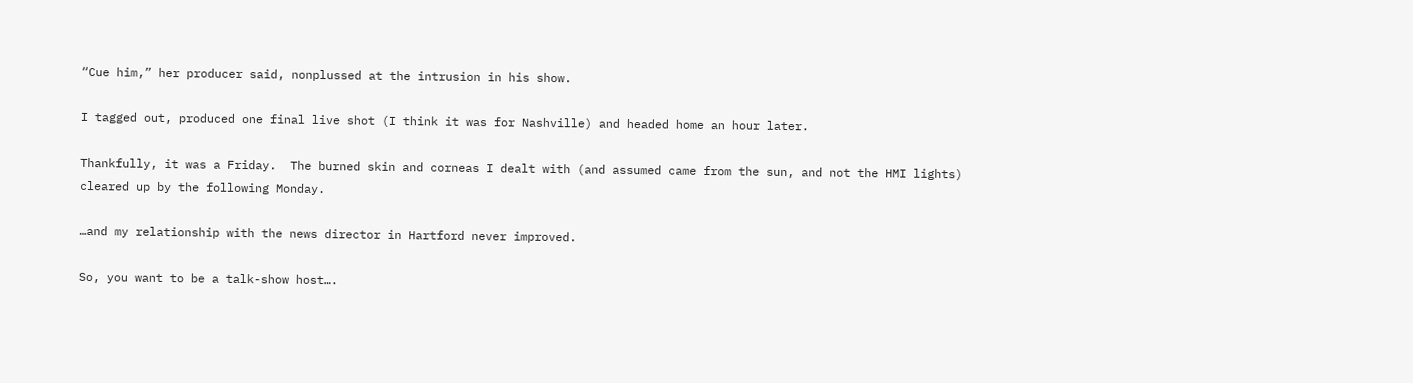“Cue him,” her producer said, nonplussed at the intrusion in his show.

I tagged out, produced one final live shot (I think it was for Nashville) and headed home an hour later.

Thankfully, it was a Friday.  The burned skin and corneas I dealt with (and assumed came from the sun, and not the HMI lights) cleared up by the following Monday.

…and my relationship with the news director in Hartford never improved.

So, you want to be a talk-show host….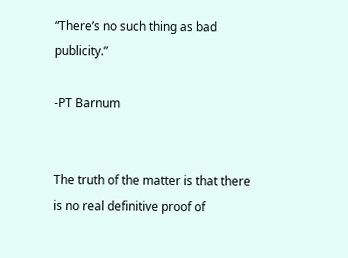“There’s no such thing as bad publicity.”

-PT Barnum


The truth of the matter is that there is no real definitive proof of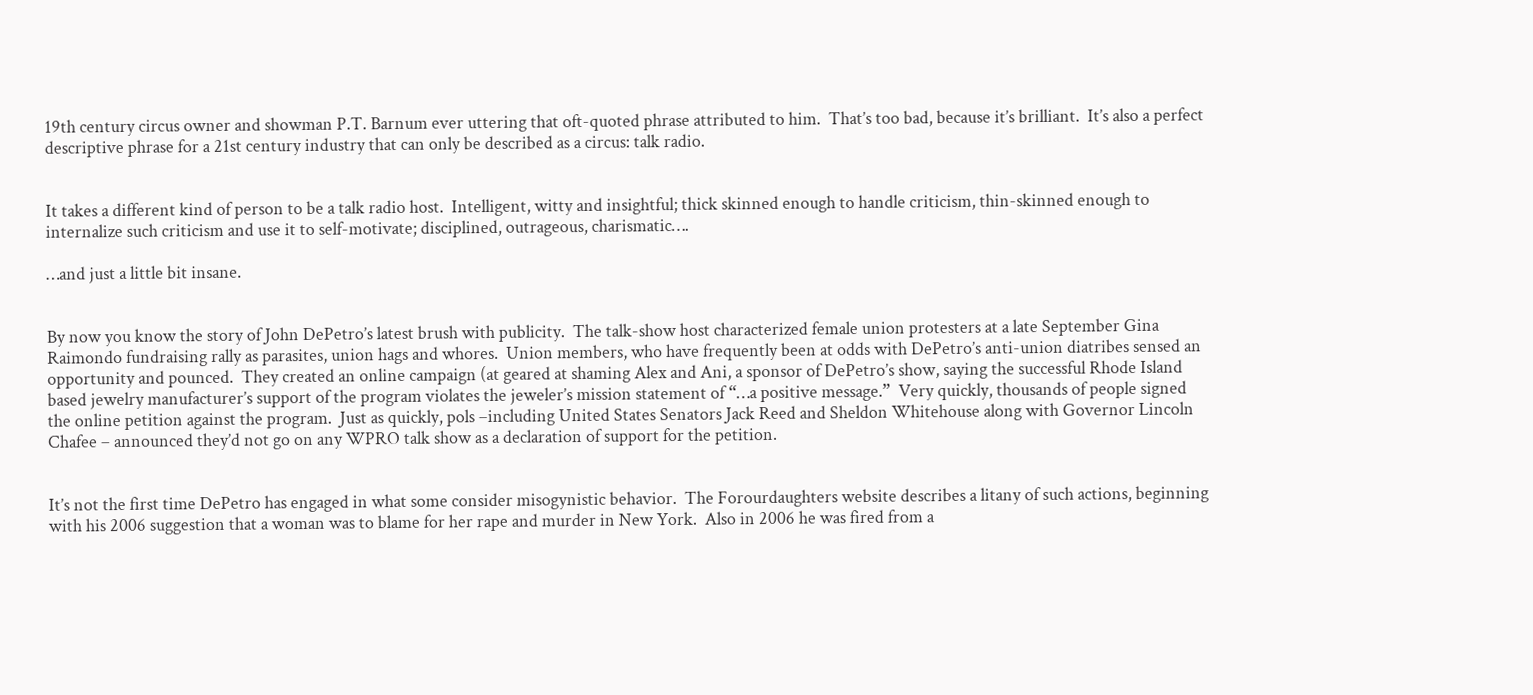19th century circus owner and showman P.T. Barnum ever uttering that oft-quoted phrase attributed to him.  That’s too bad, because it’s brilliant.  It’s also a perfect descriptive phrase for a 21st century industry that can only be described as a circus: talk radio.


It takes a different kind of person to be a talk radio host.  Intelligent, witty and insightful; thick skinned enough to handle criticism, thin-skinned enough to internalize such criticism and use it to self-motivate; disciplined, outrageous, charismatic….

…and just a little bit insane.


By now you know the story of John DePetro’s latest brush with publicity.  The talk-show host characterized female union protesters at a late September Gina Raimondo fundraising rally as parasites, union hags and whores.  Union members, who have frequently been at odds with DePetro’s anti-union diatribes sensed an opportunity and pounced.  They created an online campaign (at geared at shaming Alex and Ani, a sponsor of DePetro’s show, saying the successful Rhode Island based jewelry manufacturer’s support of the program violates the jeweler’s mission statement of “…a positive message.”  Very quickly, thousands of people signed the online petition against the program.  Just as quickly, pols –including United States Senators Jack Reed and Sheldon Whitehouse along with Governor Lincoln Chafee – announced they’d not go on any WPRO talk show as a declaration of support for the petition.


It’s not the first time DePetro has engaged in what some consider misogynistic behavior.  The Forourdaughters website describes a litany of such actions, beginning with his 2006 suggestion that a woman was to blame for her rape and murder in New York.  Also in 2006 he was fired from a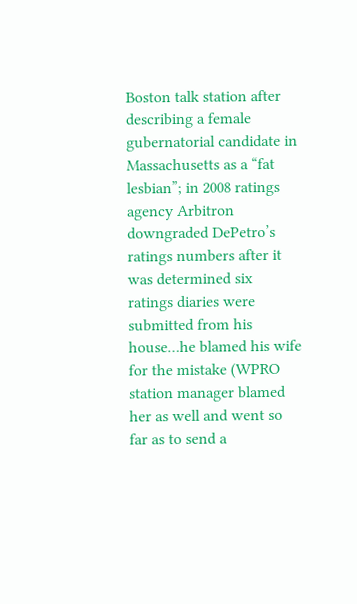Boston talk station after describing a female gubernatorial candidate in Massachusetts as a “fat lesbian”; in 2008 ratings agency Arbitron downgraded DePetro’s ratings numbers after it was determined six ratings diaries were submitted from his house…he blamed his wife for the mistake (WPRO station manager blamed her as well and went so far as to send a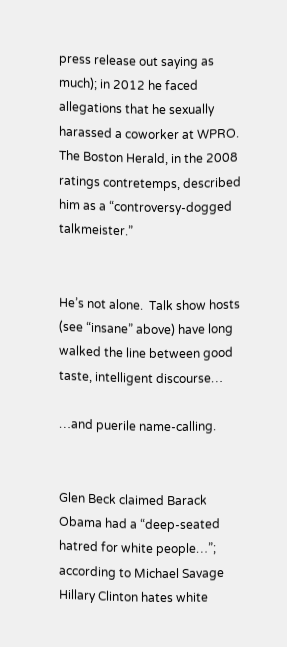press release out saying as much); in 2012 he faced allegations that he sexually harassed a coworker at WPRO.  The Boston Herald, in the 2008 ratings contretemps, described him as a “controversy-dogged talkmeister.”


He’s not alone.  Talk show hosts (see “insane” above) have long walked the line between good taste, intelligent discourse…

…and puerile name-calling.


Glen Beck claimed Barack Obama had a “deep-seated hatred for white people…”; according to Michael Savage Hillary Clinton hates white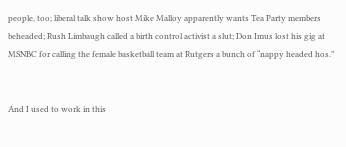people, too; liberal talk show host Mike Malloy apparently wants Tea Party members beheaded; Rush Limbaugh called a birth control activist a slut; Don Imus lost his gig at MSNBC for calling the female basketball team at Rutgers a bunch of “nappy headed hos.”


And I used to work in this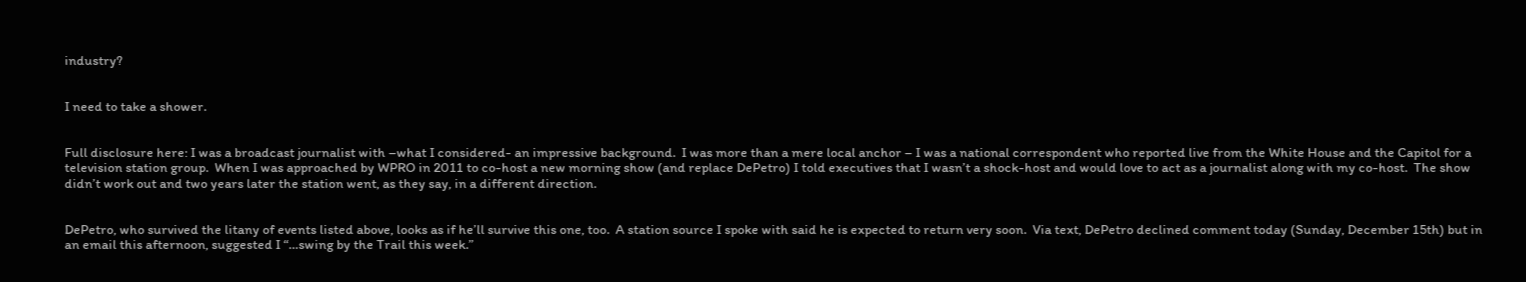industry?


I need to take a shower.


Full disclosure here: I was a broadcast journalist with –what I considered- an impressive background.  I was more than a mere local anchor – I was a national correspondent who reported live from the White House and the Capitol for a television station group.  When I was approached by WPRO in 2011 to co-host a new morning show (and replace DePetro) I told executives that I wasn’t a shock-host and would love to act as a journalist along with my co-host.  The show didn’t work out and two years later the station went, as they say, in a different direction.


DePetro, who survived the litany of events listed above, looks as if he’ll survive this one, too.  A station source I spoke with said he is expected to return very soon.  Via text, DePetro declined comment today (Sunday, December 15th) but in an email this afternoon, suggested I “…swing by the Trail this week.”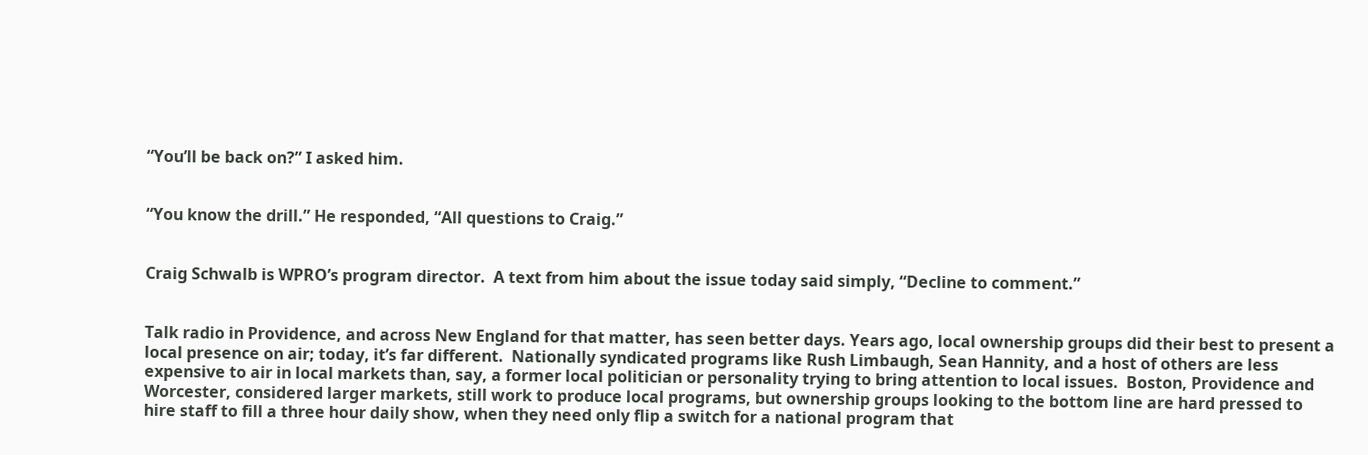“You’ll be back on?” I asked him.


“You know the drill.” He responded, “All questions to Craig.”


Craig Schwalb is WPRO’s program director.  A text from him about the issue today said simply, “Decline to comment.”


Talk radio in Providence, and across New England for that matter, has seen better days. Years ago, local ownership groups did their best to present a local presence on air; today, it’s far different.  Nationally syndicated programs like Rush Limbaugh, Sean Hannity, and a host of others are less expensive to air in local markets than, say, a former local politician or personality trying to bring attention to local issues.  Boston, Providence and Worcester, considered larger markets, still work to produce local programs, but ownership groups looking to the bottom line are hard pressed to hire staff to fill a three hour daily show, when they need only flip a switch for a national program that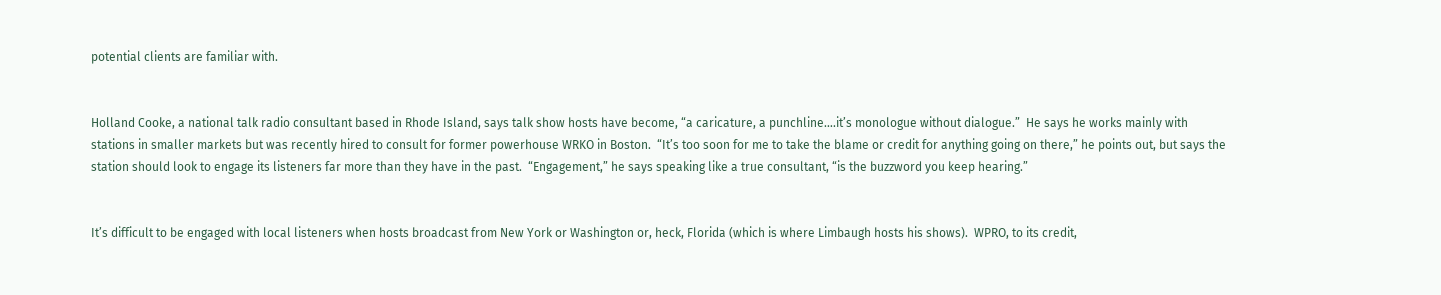potential clients are familiar with.


Holland Cooke, a national talk radio consultant based in Rhode Island, says talk show hosts have become, “a caricature, a punchline….it’s monologue without dialogue.”  He says he works mainly with stations in smaller markets but was recently hired to consult for former powerhouse WRKO in Boston.  “It’s too soon for me to take the blame or credit for anything going on there,” he points out, but says the station should look to engage its listeners far more than they have in the past.  “Engagement,” he says speaking like a true consultant, “is the buzzword you keep hearing.”


It’s difficult to be engaged with local listeners when hosts broadcast from New York or Washington or, heck, Florida (which is where Limbaugh hosts his shows).  WPRO, to its credit,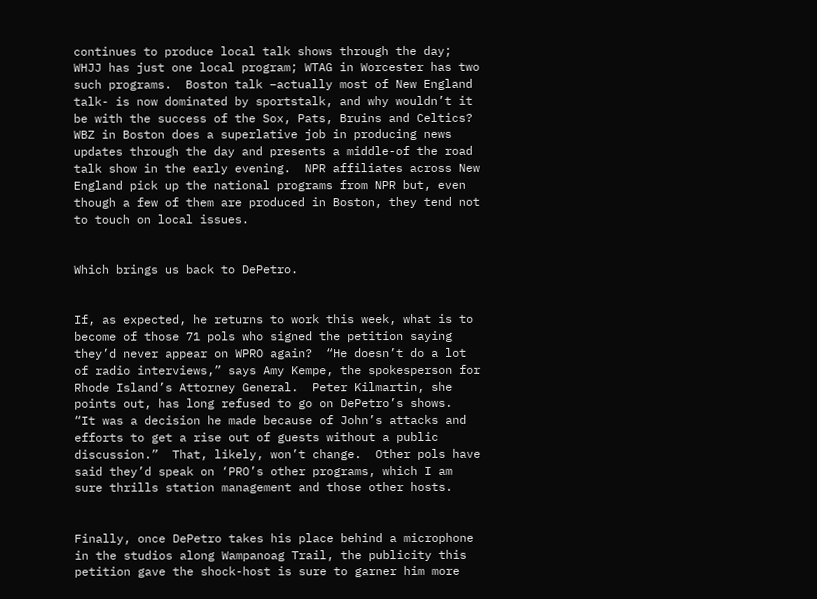continues to produce local talk shows through the day; WHJJ has just one local program; WTAG in Worcester has two such programs.  Boston talk –actually most of New England talk- is now dominated by sportstalk, and why wouldn’t it be with the success of the Sox, Pats, Bruins and Celtics?  WBZ in Boston does a superlative job in producing news updates through the day and presents a middle-of the road talk show in the early evening.  NPR affiliates across New England pick up the national programs from NPR but, even though a few of them are produced in Boston, they tend not to touch on local issues.


Which brings us back to DePetro.


If, as expected, he returns to work this week, what is to become of those 71 pols who signed the petition saying they’d never appear on WPRO again?  “He doesn’t do a lot of radio interviews,” says Amy Kempe, the spokesperson for Rhode Island’s Attorney General.  Peter Kilmartin, she points out, has long refused to go on DePetro’s shows.  “It was a decision he made because of John’s attacks and efforts to get a rise out of guests without a public discussion.”  That, likely, won’t change.  Other pols have said they’d speak on ‘PRO’s other programs, which I am sure thrills station management and those other hosts.


Finally, once DePetro takes his place behind a microphone in the studios along Wampanoag Trail, the publicity this petition gave the shock-host is sure to garner him more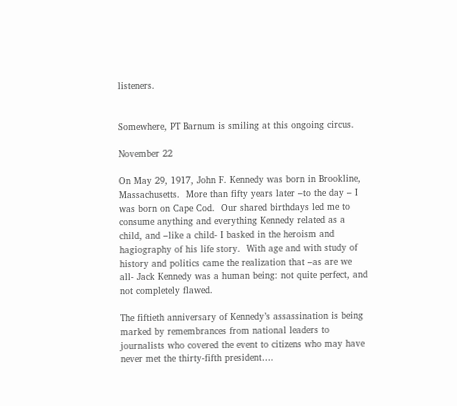listeners.


Somewhere, PT Barnum is smiling at this ongoing circus.

November 22

On May 29, 1917, John F. Kennedy was born in Brookline, Massachusetts.  More than fifty years later –to the day – I was born on Cape Cod.  Our shared birthdays led me to consume anything and everything Kennedy related as a child, and –like a child- I basked in the heroism and hagiography of his life story.  With age and with study of history and politics came the realization that –as are we all- Jack Kennedy was a human being: not quite perfect, and not completely flawed.

The fiftieth anniversary of Kennedy’s assassination is being marked by remembrances from national leaders to journalists who covered the event to citizens who may have never met the thirty-fifth president….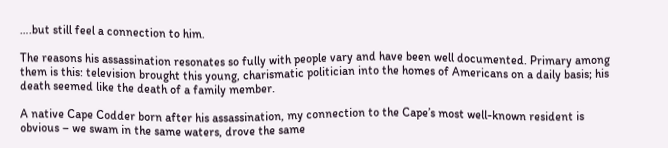….but still feel a connection to him.

The reasons his assassination resonates so fully with people vary and have been well documented. Primary among them is this: television brought this young, charismatic politician into the homes of Americans on a daily basis; his death seemed like the death of a family member.

A native Cape Codder born after his assassination, my connection to the Cape’s most well-known resident is obvious – we swam in the same waters, drove the same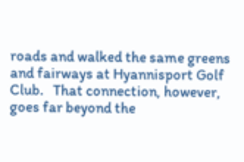roads and walked the same greens and fairways at Hyannisport Golf Club.   That connection, however, goes far beyond the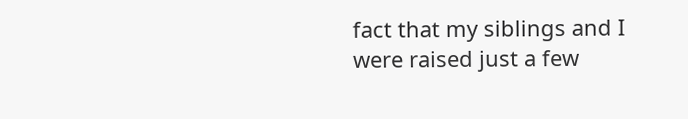fact that my siblings and I were raised just a few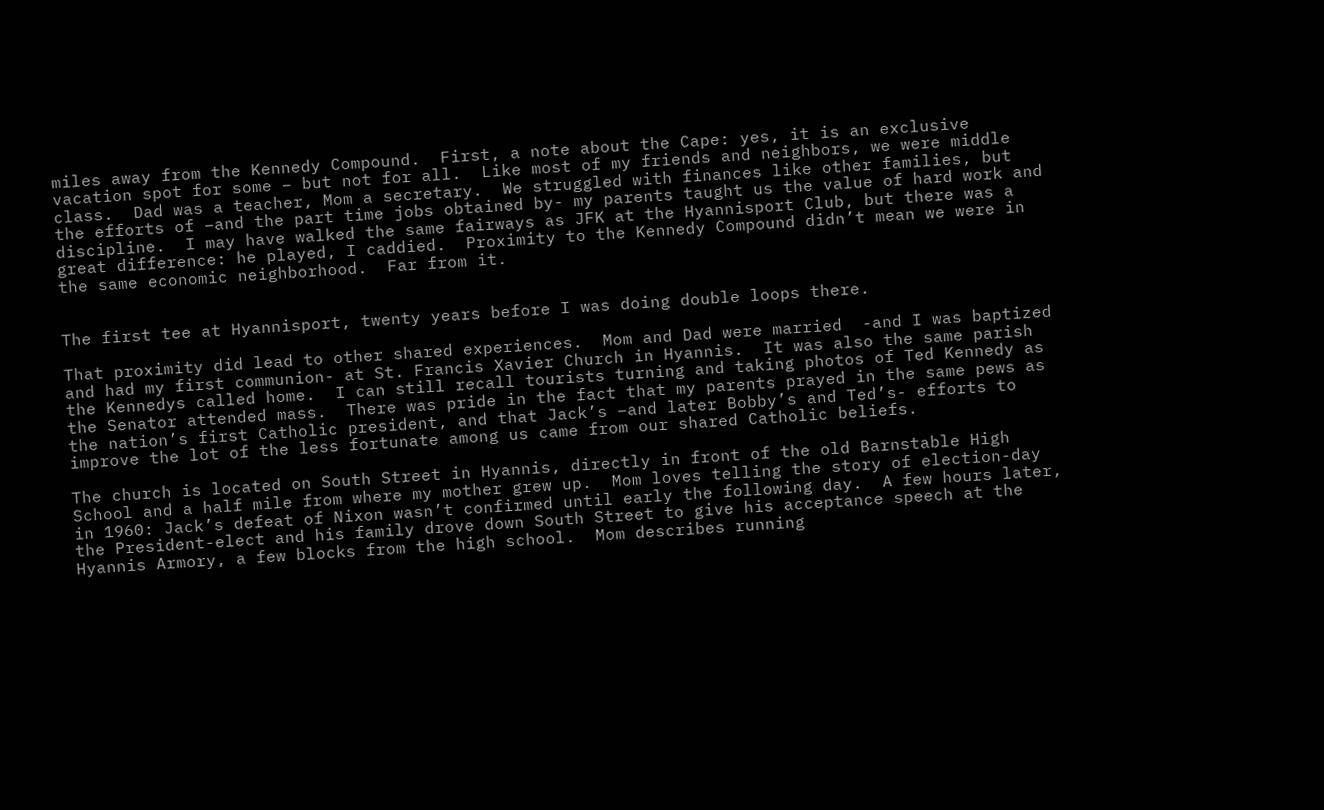miles away from the Kennedy Compound.  First, a note about the Cape: yes, it is an exclusive vacation spot for some – but not for all.  Like most of my friends and neighbors, we were middle class.  Dad was a teacher, Mom a secretary.  We struggled with finances like other families, but the efforts of –and the part time jobs obtained by- my parents taught us the value of hard work and discipline.  I may have walked the same fairways as JFK at the Hyannisport Club, but there was a great difference: he played, I caddied.  Proximity to the Kennedy Compound didn’t mean we were in the same economic neighborhood.  Far from it.


The first tee at Hyannisport, twenty years before I was doing double loops there.

That proximity did lead to other shared experiences.  Mom and Dad were married  -and I was baptized and had my first communion- at St. Francis Xavier Church in Hyannis.  It was also the same parish the Kennedys called home.  I can still recall tourists turning and taking photos of Ted Kennedy as the Senator attended mass.  There was pride in the fact that my parents prayed in the same pews as the nation’s first Catholic president, and that Jack’s –and later Bobby’s and Ted’s- efforts to improve the lot of the less fortunate among us came from our shared Catholic beliefs.

The church is located on South Street in Hyannis, directly in front of the old Barnstable High School and a half mile from where my mother grew up.  Mom loves telling the story of election-day in 1960: Jack’s defeat of Nixon wasn’t confirmed until early the following day.  A few hours later, the President-elect and his family drove down South Street to give his acceptance speech at the Hyannis Armory, a few blocks from the high school.  Mom describes running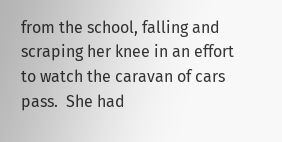from the school, falling and scraping her knee in an effort to watch the caravan of cars pass.  She had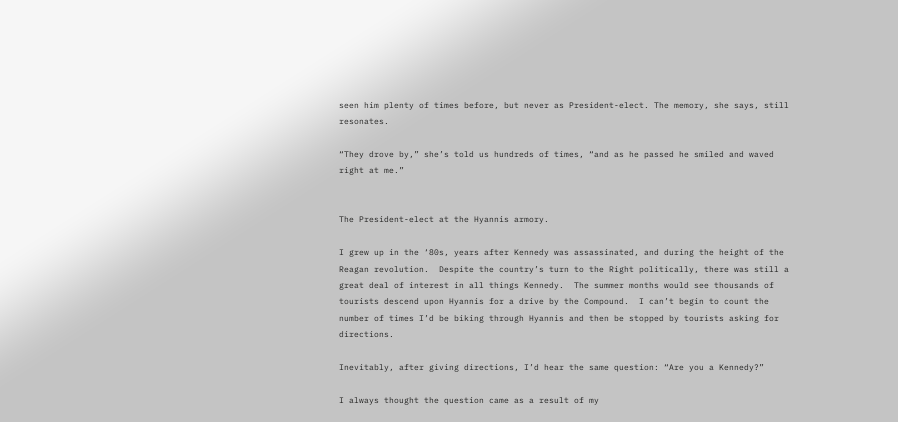seen him plenty of times before, but never as President-elect. The memory, she says, still resonates.

“They drove by,” she’s told us hundreds of times, “and as he passed he smiled and waved right at me.”


The President-elect at the Hyannis armory.

I grew up in the ‘80s, years after Kennedy was assassinated, and during the height of the Reagan revolution.  Despite the country’s turn to the Right politically, there was still a great deal of interest in all things Kennedy.  The summer months would see thousands of tourists descend upon Hyannis for a drive by the Compound.  I can’t begin to count the number of times I’d be biking through Hyannis and then be stopped by tourists asking for directions.

Inevitably, after giving directions, I’d hear the same question: “Are you a Kennedy?”

I always thought the question came as a result of my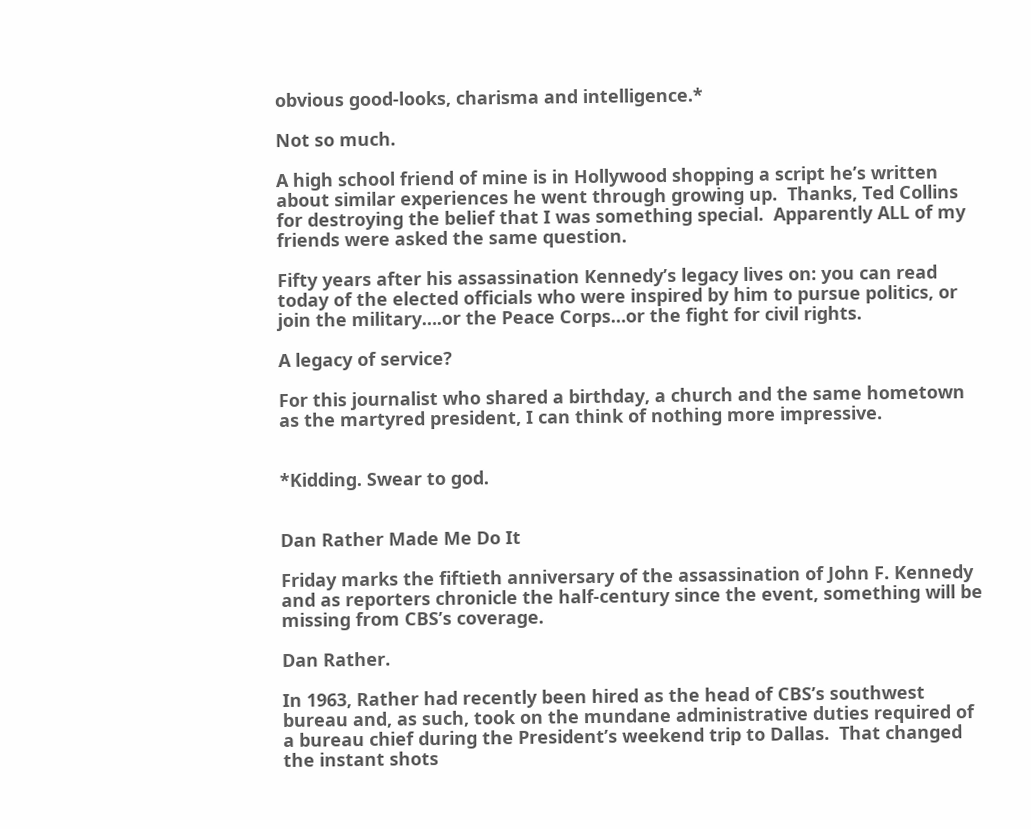obvious good-looks, charisma and intelligence.*

Not so much.

A high school friend of mine is in Hollywood shopping a script he’s written about similar experiences he went through growing up.  Thanks, Ted Collins for destroying the belief that I was something special.  Apparently ALL of my friends were asked the same question.

Fifty years after his assassination Kennedy’s legacy lives on: you can read today of the elected officials who were inspired by him to pursue politics, or join the military….or the Peace Corps…or the fight for civil rights.

A legacy of service?

For this journalist who shared a birthday, a church and the same hometown as the martyred president, I can think of nothing more impressive.


*Kidding. Swear to god.


Dan Rather Made Me Do It

Friday marks the fiftieth anniversary of the assassination of John F. Kennedy and as reporters chronicle the half-century since the event, something will be missing from CBS’s coverage.

Dan Rather.

In 1963, Rather had recently been hired as the head of CBS’s southwest bureau and, as such, took on the mundane administrative duties required of a bureau chief during the President’s weekend trip to Dallas.  That changed the instant shots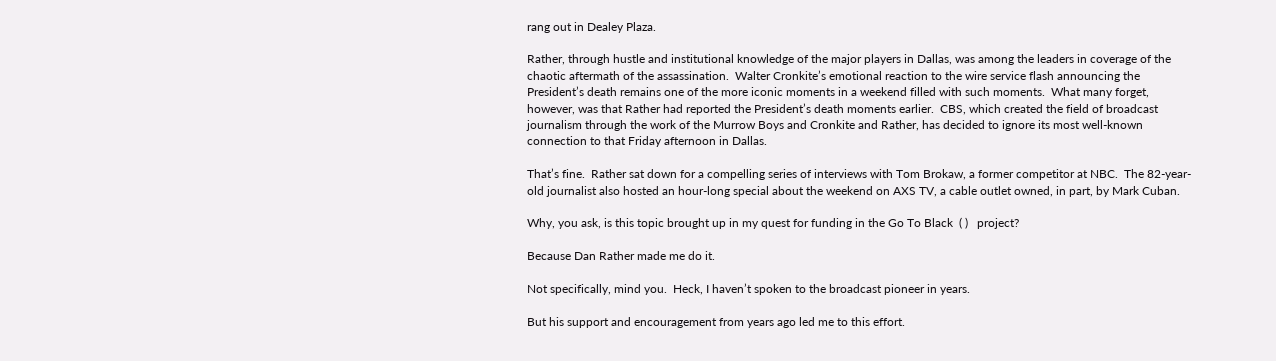rang out in Dealey Plaza.

Rather, through hustle and institutional knowledge of the major players in Dallas, was among the leaders in coverage of the chaotic aftermath of the assassination.  Walter Cronkite’s emotional reaction to the wire service flash announcing the President’s death remains one of the more iconic moments in a weekend filled with such moments.  What many forget, however, was that Rather had reported the President’s death moments earlier.  CBS, which created the field of broadcast journalism through the work of the Murrow Boys and Cronkite and Rather, has decided to ignore its most well-known connection to that Friday afternoon in Dallas.

That’s fine.  Rather sat down for a compelling series of interviews with Tom Brokaw, a former competitor at NBC.  The 82-year-old journalist also hosted an hour-long special about the weekend on AXS TV, a cable outlet owned, in part, by Mark Cuban.

Why, you ask, is this topic brought up in my quest for funding in the Go To Black  ( )   project?

Because Dan Rather made me do it.

Not specifically, mind you.  Heck, I haven’t spoken to the broadcast pioneer in years.

But his support and encouragement from years ago led me to this effort.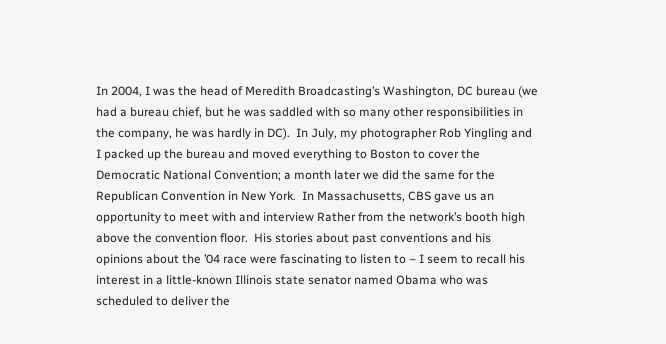In 2004, I was the head of Meredith Broadcasting’s Washington, DC bureau (we had a bureau chief, but he was saddled with so many other responsibilities in the company, he was hardly in DC).  In July, my photographer Rob Yingling and I packed up the bureau and moved everything to Boston to cover the Democratic National Convention; a month later we did the same for the Republican Convention in New York.  In Massachusetts, CBS gave us an opportunity to meet with and interview Rather from the network’s booth high above the convention floor.  His stories about past conventions and his opinions about the ’04 race were fascinating to listen to – I seem to recall his interest in a little-known Illinois state senator named Obama who was scheduled to deliver the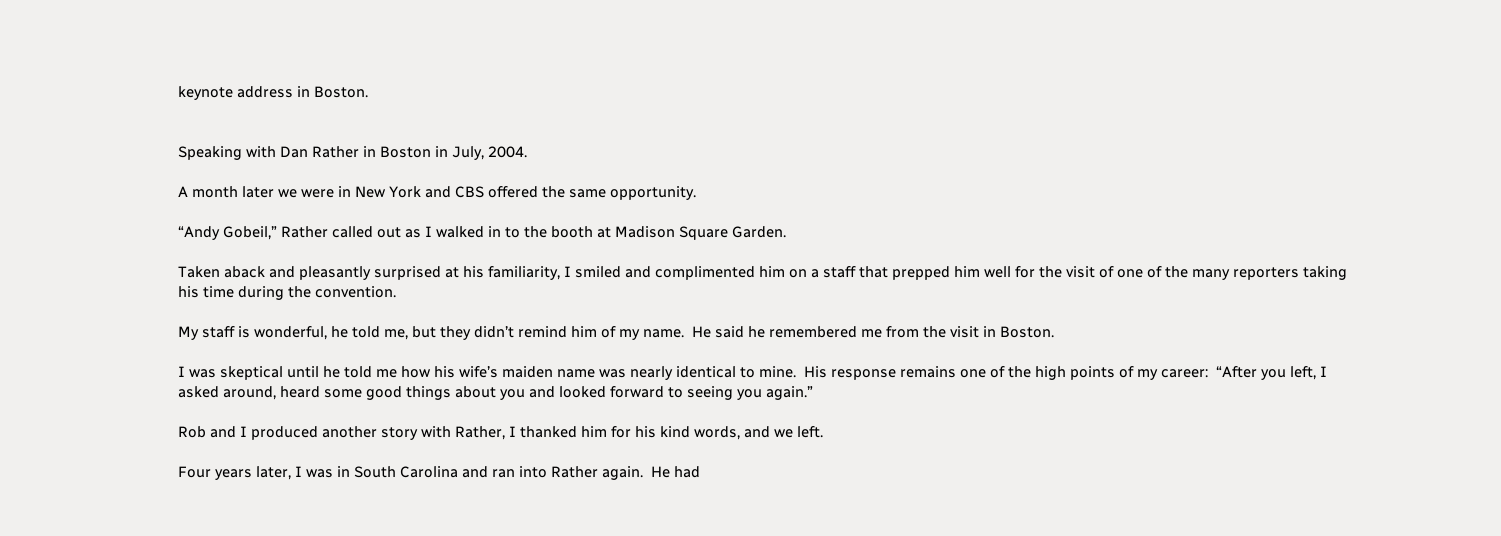keynote address in Boston.


Speaking with Dan Rather in Boston in July, 2004.

A month later we were in New York and CBS offered the same opportunity.

“Andy Gobeil,” Rather called out as I walked in to the booth at Madison Square Garden.

Taken aback and pleasantly surprised at his familiarity, I smiled and complimented him on a staff that prepped him well for the visit of one of the many reporters taking his time during the convention.

My staff is wonderful, he told me, but they didn’t remind him of my name.  He said he remembered me from the visit in Boston.

I was skeptical until he told me how his wife’s maiden name was nearly identical to mine.  His response remains one of the high points of my career:  “After you left, I asked around, heard some good things about you and looked forward to seeing you again.”

Rob and I produced another story with Rather, I thanked him for his kind words, and we left.

Four years later, I was in South Carolina and ran into Rather again.  He had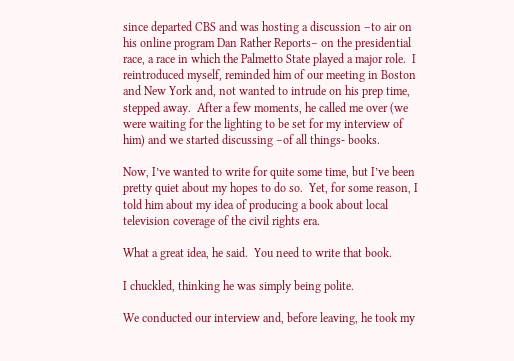since departed CBS and was hosting a discussion –to air on his online program Dan Rather Reports– on the presidential race, a race in which the Palmetto State played a major role.  I reintroduced myself, reminded him of our meeting in Boston and New York and, not wanted to intrude on his prep time, stepped away.  After a few moments, he called me over (we were waiting for the lighting to be set for my interview of him) and we started discussing –of all things- books.

Now, I’ve wanted to write for quite some time, but I’ve been pretty quiet about my hopes to do so.  Yet, for some reason, I told him about my idea of producing a book about local television coverage of the civil rights era.

What a great idea, he said.  You need to write that book.

I chuckled, thinking he was simply being polite.

We conducted our interview and, before leaving, he took my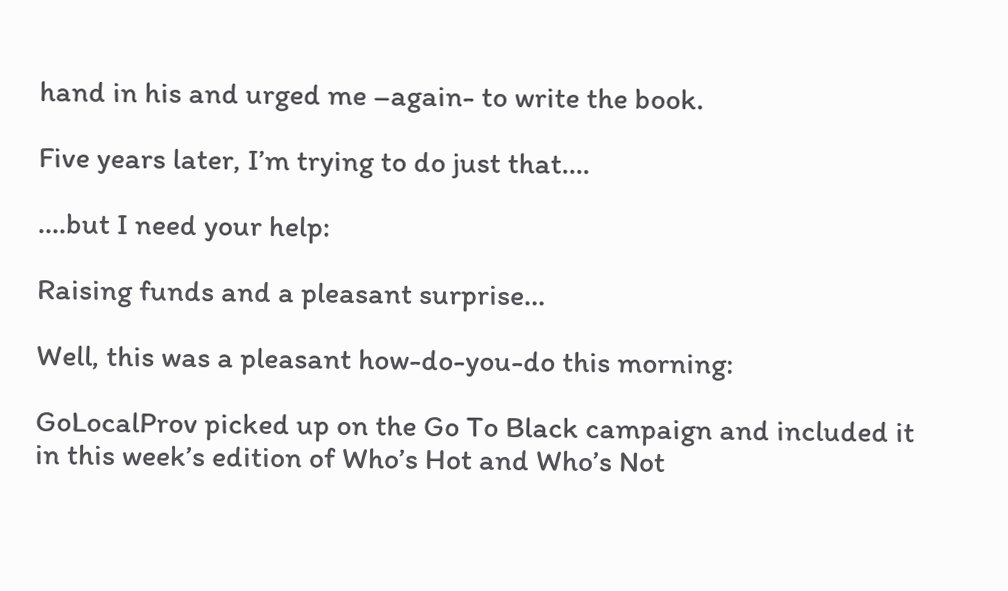hand in his and urged me –again- to write the book.

Five years later, I’m trying to do just that….

….but I need your help:

Raising funds and a pleasant surprise…

Well, this was a pleasant how-do-you-do this morning:

GoLocalProv picked up on the Go To Black campaign and included it in this week’s edition of Who’s Hot and Who’s Not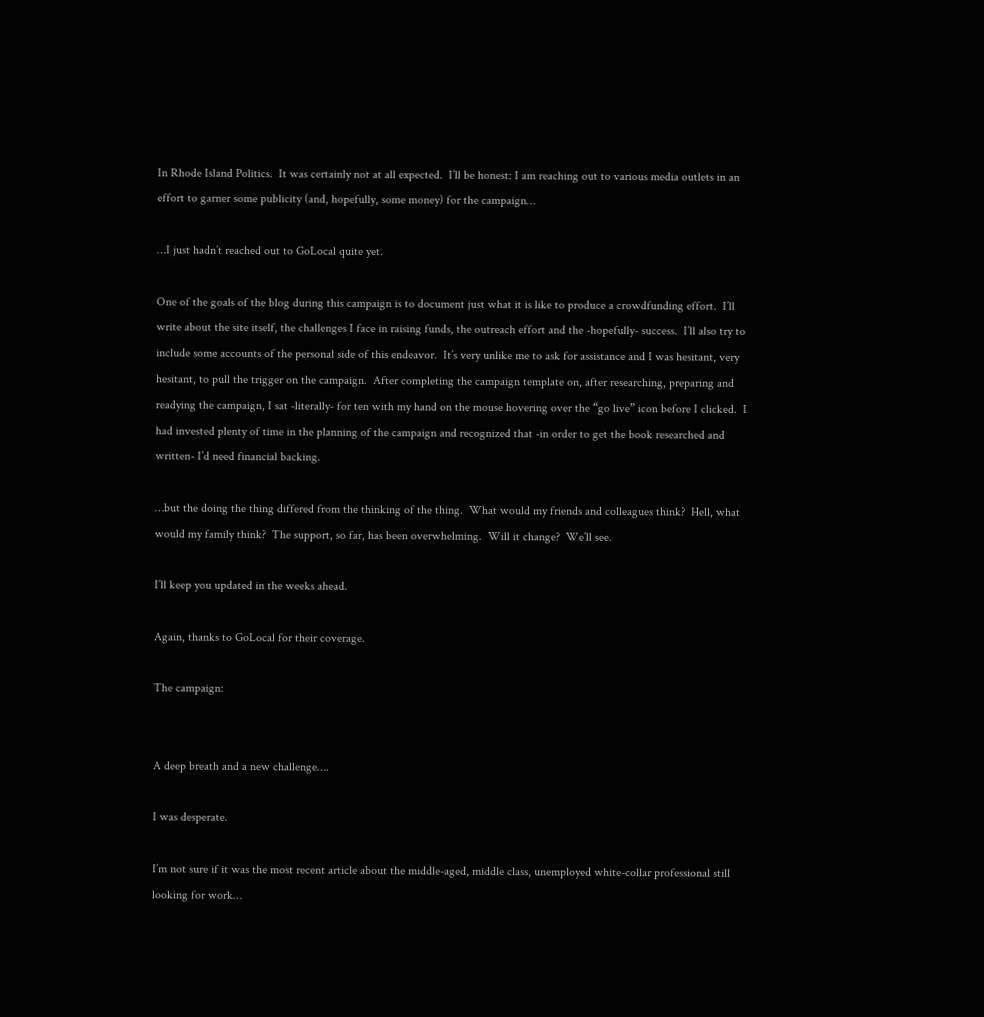In Rhode Island Politics.  It was certainly not at all expected.  I’ll be honest: I am reaching out to various media outlets in an effort to garner some publicity (and, hopefully, some money) for the campaign…

…I just hadn’t reached out to GoLocal quite yet.

One of the goals of the blog during this campaign is to document just what it is like to produce a crowdfunding effort.  I’ll write about the site itself, the challenges I face in raising funds, the outreach effort and the -hopefully- success.  I’ll also try to include some accounts of the personal side of this endeavor.  It’s very unlike me to ask for assistance and I was hesitant, very hesitant, to pull the trigger on the campaign.  After completing the campaign template on, after researching, preparing and readying the campaign, I sat -literally- for ten with my hand on the mouse hovering over the “go live” icon before I clicked.  I had invested plenty of time in the planning of the campaign and recognized that -in order to get the book researched and written- I’d need financial backing.

…but the doing the thing differed from the thinking of the thing.  What would my friends and colleagues think?  Hell, what would my family think?  The support, so far, has been overwhelming.  Will it change?  We’ll see.

I’ll keep you updated in the weeks ahead.

Again, thanks to GoLocal for their coverage.

The campaign:


A deep breath and a new challenge….

I was desperate.

I’m not sure if it was the most recent article about the middle-aged, middle class, unemployed white-collar professional still looking for work…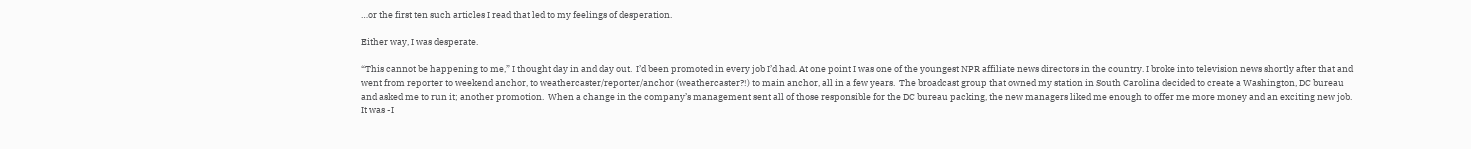…or the first ten such articles I read that led to my feelings of desperation.

Either way, I was desperate.

“This cannot be happening to me,” I thought day in and day out.  I’d been promoted in every job I’d had. At one point I was one of the youngest NPR affiliate news directors in the country. I broke into television news shortly after that and went from reporter to weekend anchor, to weathercaster/reporter/anchor (weathercaster?!) to main anchor, all in a few years.  The broadcast group that owned my station in South Carolina decided to create a Washington, DC bureau and asked me to run it; another promotion.  When a change in the company’s management sent all of those responsible for the DC bureau packing, the new managers liked me enough to offer me more money and an exciting new job.  It was -I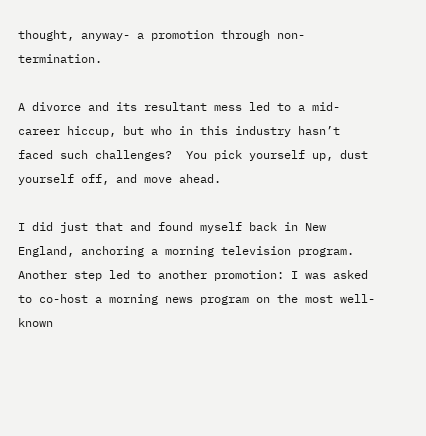thought, anyway- a promotion through non-termination.

A divorce and its resultant mess led to a mid-career hiccup, but who in this industry hasn’t faced such challenges?  You pick yourself up, dust yourself off, and move ahead.

I did just that and found myself back in New England, anchoring a morning television program.  Another step led to another promotion: I was asked to co-host a morning news program on the most well-known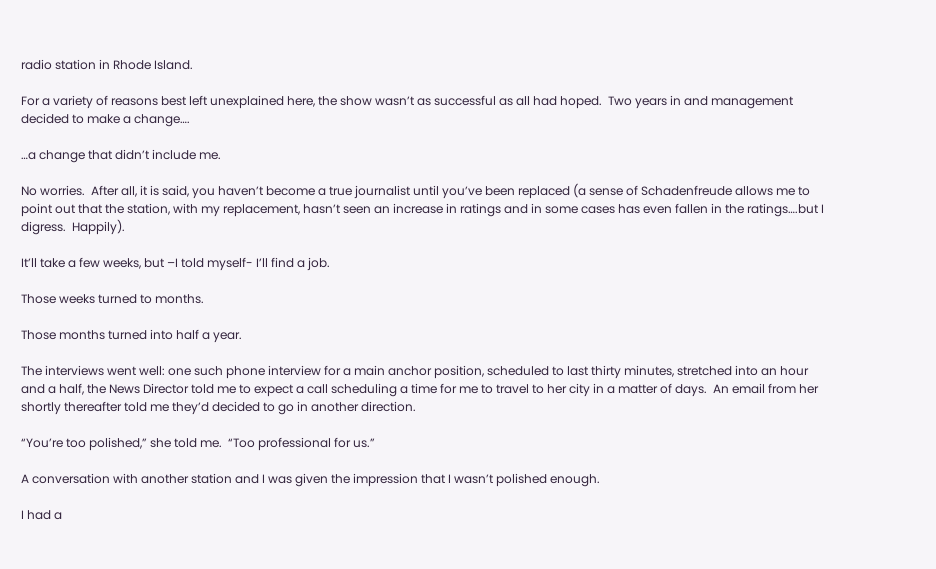radio station in Rhode Island.

For a variety of reasons best left unexplained here, the show wasn’t as successful as all had hoped.  Two years in and management decided to make a change….

…a change that didn’t include me.

No worries.  After all, it is said, you haven’t become a true journalist until you’ve been replaced (a sense of Schadenfreude allows me to point out that the station, with my replacement, hasn’t seen an increase in ratings and in some cases has even fallen in the ratings….but I digress.  Happily).

It’ll take a few weeks, but –I told myself- I’ll find a job.

Those weeks turned to months.

Those months turned into half a year.

The interviews went well: one such phone interview for a main anchor position, scheduled to last thirty minutes, stretched into an hour and a half, the News Director told me to expect a call scheduling a time for me to travel to her city in a matter of days.  An email from her shortly thereafter told me they’d decided to go in another direction.

“You’re too polished,” she told me.  “Too professional for us.”

A conversation with another station and I was given the impression that I wasn’t polished enough.

I had a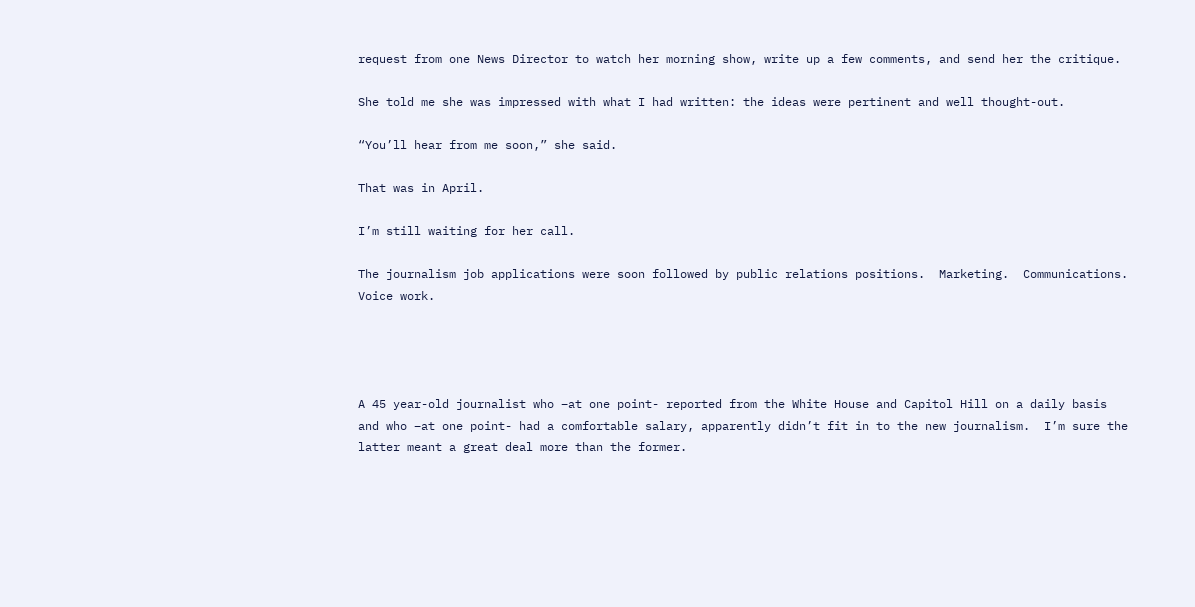request from one News Director to watch her morning show, write up a few comments, and send her the critique.

She told me she was impressed with what I had written: the ideas were pertinent and well thought-out.

“You’ll hear from me soon,” she said.

That was in April.

I’m still waiting for her call.

The journalism job applications were soon followed by public relations positions.  Marketing.  Communications.  Voice work.




A 45 year-old journalist who –at one point- reported from the White House and Capitol Hill on a daily basis and who –at one point- had a comfortable salary, apparently didn’t fit in to the new journalism.  I’m sure the latter meant a great deal more than the former.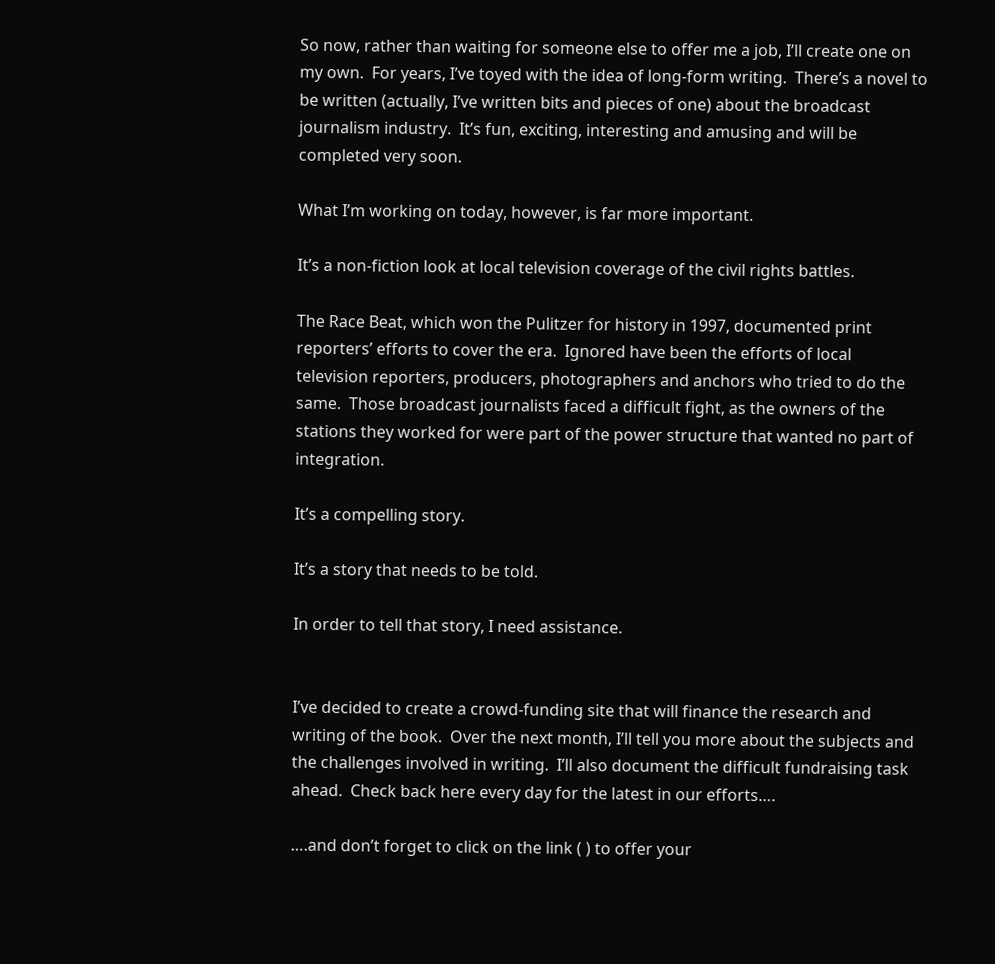So now, rather than waiting for someone else to offer me a job, I’ll create one on my own.  For years, I’ve toyed with the idea of long-form writing.  There’s a novel to be written (actually, I’ve written bits and pieces of one) about the broadcast journalism industry.  It’s fun, exciting, interesting and amusing and will be completed very soon.

What I’m working on today, however, is far more important.

It’s a non-fiction look at local television coverage of the civil rights battles.

The Race Beat, which won the Pulitzer for history in 1997, documented print reporters’ efforts to cover the era.  Ignored have been the efforts of local television reporters, producers, photographers and anchors who tried to do the same.  Those broadcast journalists faced a difficult fight, as the owners of the stations they worked for were part of the power structure that wanted no part of integration.

It’s a compelling story.

It’s a story that needs to be told.

In order to tell that story, I need assistance.


I’ve decided to create a crowd-funding site that will finance the research and writing of the book.  Over the next month, I’ll tell you more about the subjects and the challenges involved in writing.  I’ll also document the difficult fundraising task ahead.  Check back here every day for the latest in our efforts….

….and don’t forget to click on the link ( ) to offer your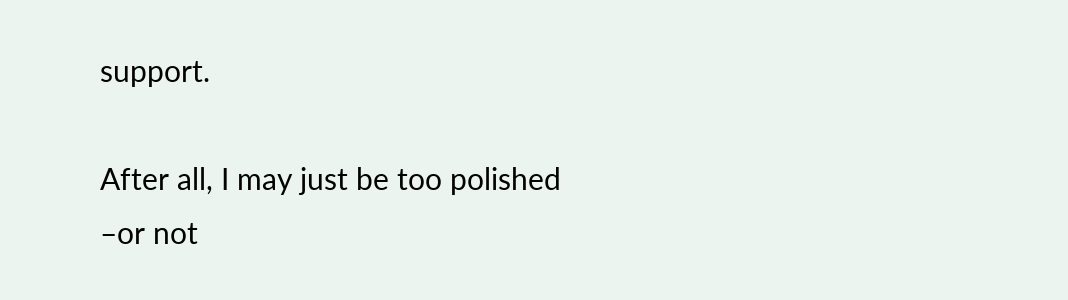support.

After all, I may just be too polished –or not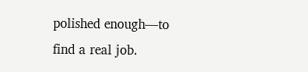polished enough—to find a real job.